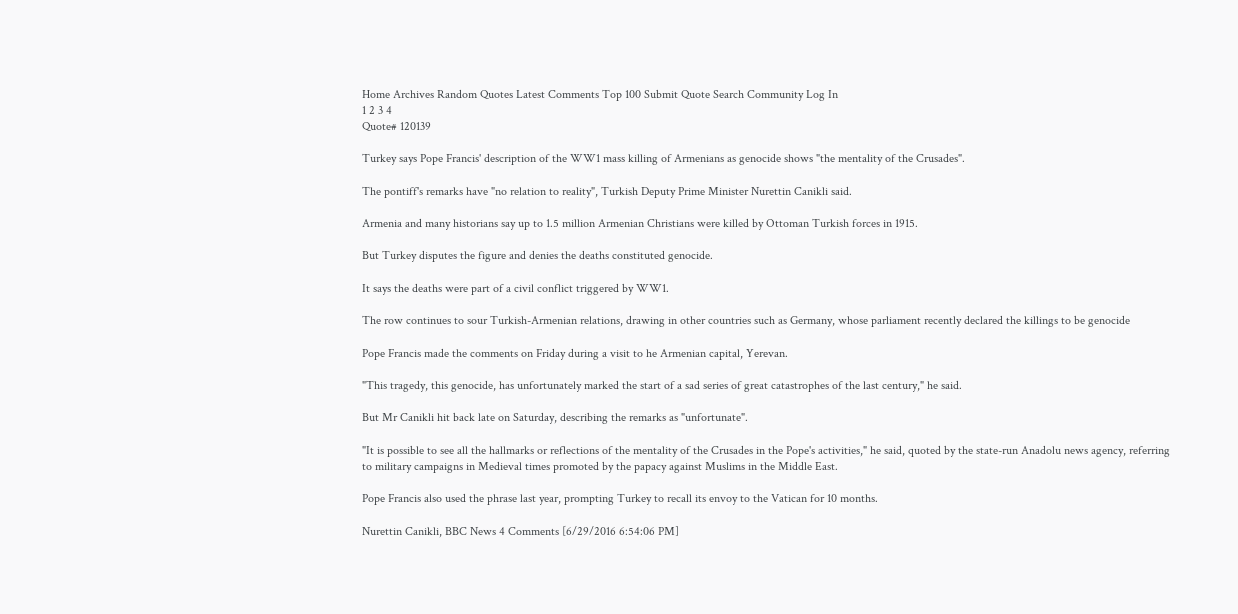Home Archives Random Quotes Latest Comments Top 100 Submit Quote Search Community Log In
1 2 3 4
Quote# 120139

Turkey says Pope Francis' description of the WW1 mass killing of Armenians as genocide shows "the mentality of the Crusades".

The pontiff's remarks have "no relation to reality", Turkish Deputy Prime Minister Nurettin Canikli said.

Armenia and many historians say up to 1.5 million Armenian Christians were killed by Ottoman Turkish forces in 1915.

But Turkey disputes the figure and denies the deaths constituted genocide.

It says the deaths were part of a civil conflict triggered by WW1.

The row continues to sour Turkish-Armenian relations, drawing in other countries such as Germany, whose parliament recently declared the killings to be genocide

Pope Francis made the comments on Friday during a visit to he Armenian capital, Yerevan.

"This tragedy, this genocide, has unfortunately marked the start of a sad series of great catastrophes of the last century," he said.

But Mr Canikli hit back late on Saturday, describing the remarks as "unfortunate".

"It is possible to see all the hallmarks or reflections of the mentality of the Crusades in the Pope's activities," he said, quoted by the state-run Anadolu news agency, referring to military campaigns in Medieval times promoted by the papacy against Muslims in the Middle East.

Pope Francis also used the phrase last year, prompting Turkey to recall its envoy to the Vatican for 10 months.

Nurettin Canikli, BBC News 4 Comments [6/29/2016 6:54:06 PM]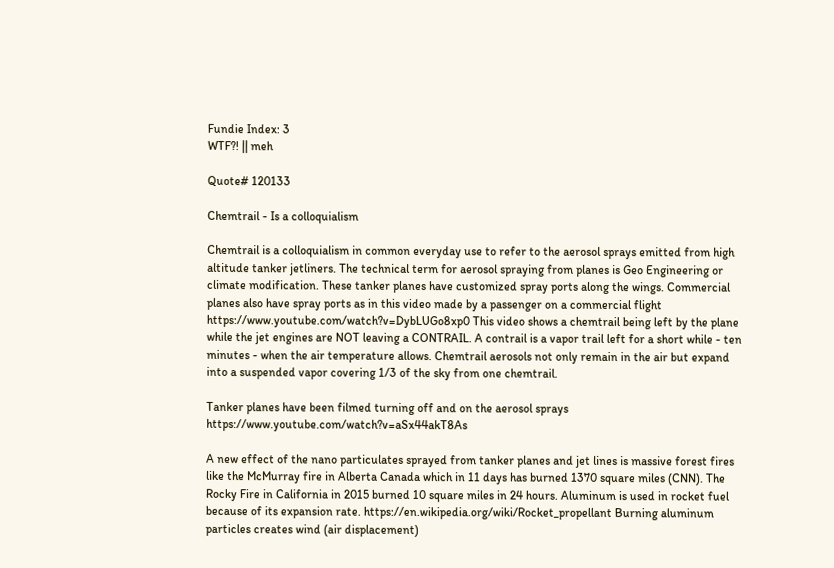Fundie Index: 3
WTF?! || meh

Quote# 120133

Chemtrail - Is a colloquialism

Chemtrail is a colloquialism in common everyday use to refer to the aerosol sprays emitted from high altitude tanker jetliners. The technical term for aerosol spraying from planes is Geo Engineering or climate modification. These tanker planes have customized spray ports along the wings. Commercial planes also have spray ports as in this video made by a passenger on a commercial flight https://www.youtube.com/watch?v=DybLUGo8xp0 This video shows a chemtrail being left by the plane while the jet engines are NOT leaving a CONTRAIL. A contrail is a vapor trail left for a short while - ten minutes - when the air temperature allows. Chemtrail aerosols not only remain in the air but expand into a suspended vapor covering 1/3 of the sky from one chemtrail.

Tanker planes have been filmed turning off and on the aerosol sprays https://www.youtube.com/watch?v=aSx44akT8As

A new effect of the nano particulates sprayed from tanker planes and jet lines is massive forest fires like the McMurray fire in Alberta Canada which in 11 days has burned 1370 square miles (CNN). The Rocky Fire in California in 2015 burned 10 square miles in 24 hours. Aluminum is used in rocket fuel because of its expansion rate. https://en.wikipedia.org/wiki/Rocket_propellant Burning aluminum particles creates wind (air displacement)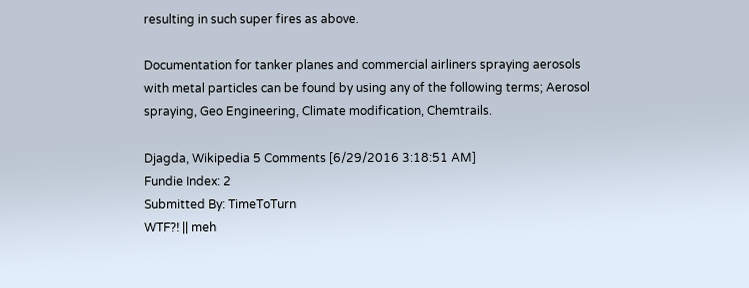resulting in such super fires as above.

Documentation for tanker planes and commercial airliners spraying aerosols with metal particles can be found by using any of the following terms; Aerosol spraying, Geo Engineering, Climate modification, Chemtrails.

Djagda, Wikipedia 5 Comments [6/29/2016 3:18:51 AM]
Fundie Index: 2
Submitted By: TimeToTurn
WTF?! || meh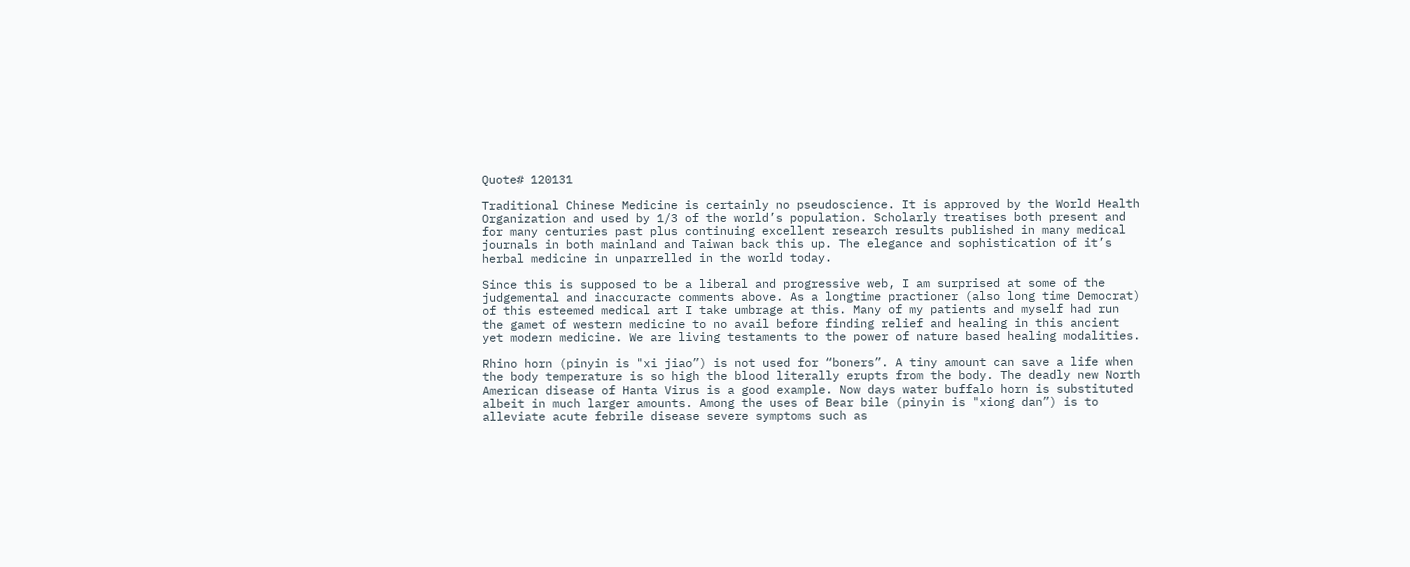Quote# 120131

Traditional Chinese Medicine is certainly no pseudoscience. It is approved by the World Health Organization and used by 1/3 of the world’s population. Scholarly treatises both present and for many centuries past plus continuing excellent research results published in many medical journals in both mainland and Taiwan back this up. The elegance and sophistication of it’s herbal medicine in unparrelled in the world today.

Since this is supposed to be a liberal and progressive web, I am surprised at some of the judgemental and inaccuracte comments above. As a longtime practioner (also long time Democrat) of this esteemed medical art I take umbrage at this. Many of my patients and myself had run the gamet of western medicine to no avail before finding relief and healing in this ancient yet modern medicine. We are living testaments to the power of nature based healing modalities.

Rhino horn (pinyin is "xi jiao”) is not used for “boners”. A tiny amount can save a life when the body temperature is so high the blood literally erupts from the body. The deadly new North American disease of Hanta Virus is a good example. Now days water buffalo horn is substituted albeit in much larger amounts. Among the uses of Bear bile (pinyin is "xiong dan”) is to alleviate acute febrile disease severe symptoms such as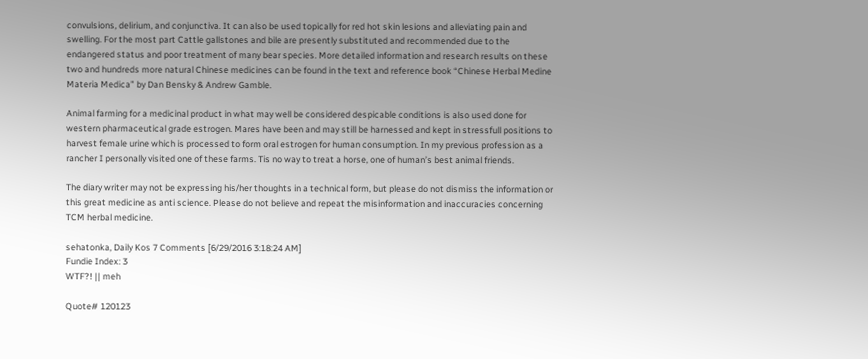convulsions, delirium, and conjunctiva. It can also be used topically for red hot skin lesions and alleviating pain and swelling. For the most part Cattle gallstones and bile are presently substituted and recommended due to the endangered status and poor treatment of many bear species. More detailed information and research results on these two and hundreds more natural Chinese medicines can be found in the text and reference book “Chinese Herbal Medine Materia Medica” by Dan Bensky & Andrew Gamble.

Animal farming for a medicinal product in what may well be considered despicable conditions is also used done for western pharmaceutical grade estrogen. Mares have been and may still be harnessed and kept in stressfull positions to harvest female urine which is processed to form oral estrogen for human consumption. In my previous profession as a rancher I personally visited one of these farms. Tis no way to treat a horse, one of human’s best animal friends.

The diary writer may not be expressing his/her thoughts in a technical form, but please do not dismiss the information or this great medicine as anti science. Please do not believe and repeat the misinformation and inaccuracies concerning TCM herbal medicine.

sehatonka, Daily Kos 7 Comments [6/29/2016 3:18:24 AM]
Fundie Index: 3
WTF?! || meh

Quote# 120123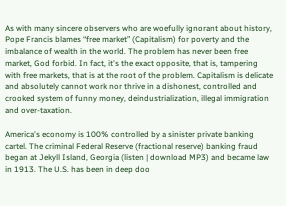As with many sincere observers who are woefully ignorant about history, Pope Francis blames “free market” (Capitalism) for poverty and the imbalance of wealth in the world. The problem has never been free market, God forbid. In fact, it's the exact opposite, that is, tampering with free markets, that is at the root of the problem. Capitalism is delicate and absolutely cannot work nor thrive in a dishonest, controlled and crooked system of funny money, deindustrialization, illegal immigration and over-taxation.

America's economy is 100% controlled by a sinister private banking cartel. The criminal Federal Reserve (fractional reserve) banking fraud began at Jekyll Island, Georgia (listen | download MP3) and became law in 1913. The U.S. has been in deep doo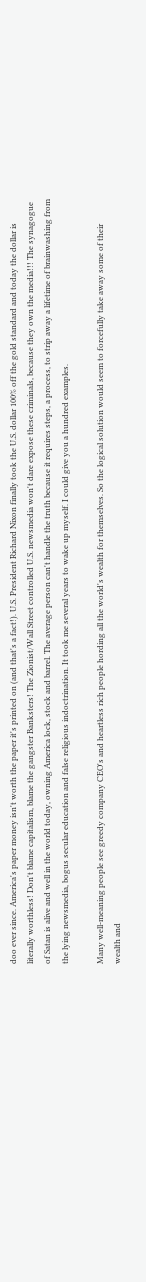doo ever since. America's paper money isn't worth the paper it's printed on (and that's a fact!). U.S. President Richard Nixon finally took the U.S. dollar 100% off the gold standard and today the dollar is literally worthless! Don't blame capitalism, blame the gangster Banksters! The Zionist/Wall Street controlled U.S. newsmedia won't dare expose these criminals, because they own the media!!! The synagogue of Satan is alive and well in the world today, owning America lock, stock and barrel. The average person can't handle the truth because it requires steps, a process, to strip away a lifetime of brainwashing from the lying newsmedia, bogus secular education and false religious indoctrination. It took me several years to wake up myself. I could give you a hundred examples.

Many well-meaning people see greedy company CEO's and heartless rich people hording all the world's wealth for themselves. So the logical solution would seem to forcefully take away some of their wealth and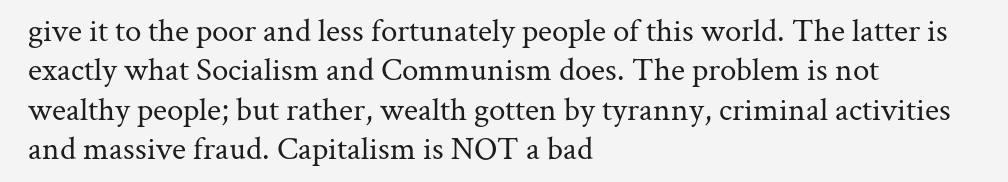give it to the poor and less fortunately people of this world. The latter is exactly what Socialism and Communism does. The problem is not wealthy people; but rather, wealth gotten by tyranny, criminal activities and massive fraud. Capitalism is NOT a bad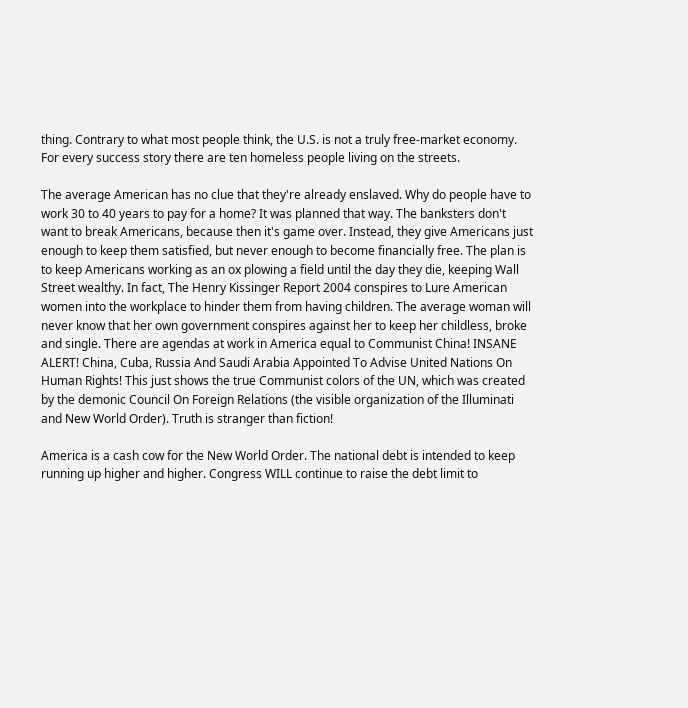thing. Contrary to what most people think, the U.S. is not a truly free-market economy. For every success story there are ten homeless people living on the streets.

The average American has no clue that they're already enslaved. Why do people have to work 30 to 40 years to pay for a home? It was planned that way. The banksters don't want to break Americans, because then it's game over. Instead, they give Americans just enough to keep them satisfied, but never enough to become financially free. The plan is to keep Americans working as an ox plowing a field until the day they die, keeping Wall Street wealthy. In fact, The Henry Kissinger Report 2004 conspires to Lure American women into the workplace to hinder them from having children. The average woman will never know that her own government conspires against her to keep her childless, broke and single. There are agendas at work in America equal to Communist China! INSANE ALERT! China, Cuba, Russia And Saudi Arabia Appointed To Advise United Nations On Human Rights! This just shows the true Communist colors of the UN, which was created by the demonic Council On Foreign Relations (the visible organization of the Illuminati and New World Order). Truth is stranger than fiction!

America is a cash cow for the New World Order. The national debt is intended to keep running up higher and higher. Congress WILL continue to raise the debt limit to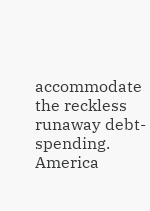accommodate the reckless runaway debt-spending. America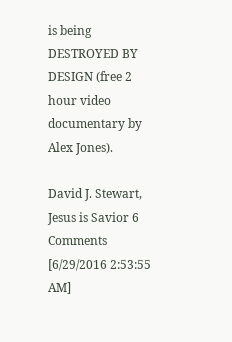is being DESTROYED BY DESIGN (free 2 hour video documentary by Alex Jones).

David J. Stewart, Jesus is Savior 6 Comments [6/29/2016 2:53:55 AM]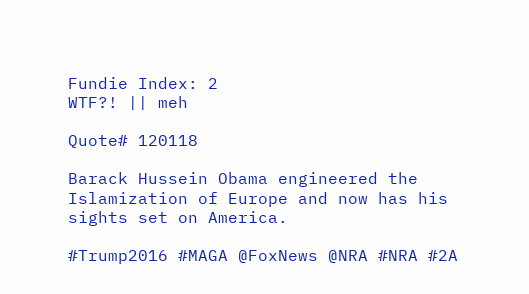Fundie Index: 2
WTF?! || meh

Quote# 120118

Barack Hussein Obama engineered the Islamization of Europe and now has his sights set on America.

#Trump2016 #MAGA @FoxNews @NRA #NRA #2A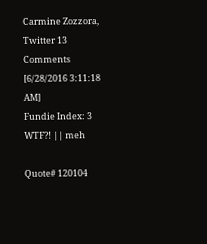Carmine Zozzora, Twitter 13 Comments [6/28/2016 3:11:18 AM]
Fundie Index: 3
WTF?! || meh

Quote# 120104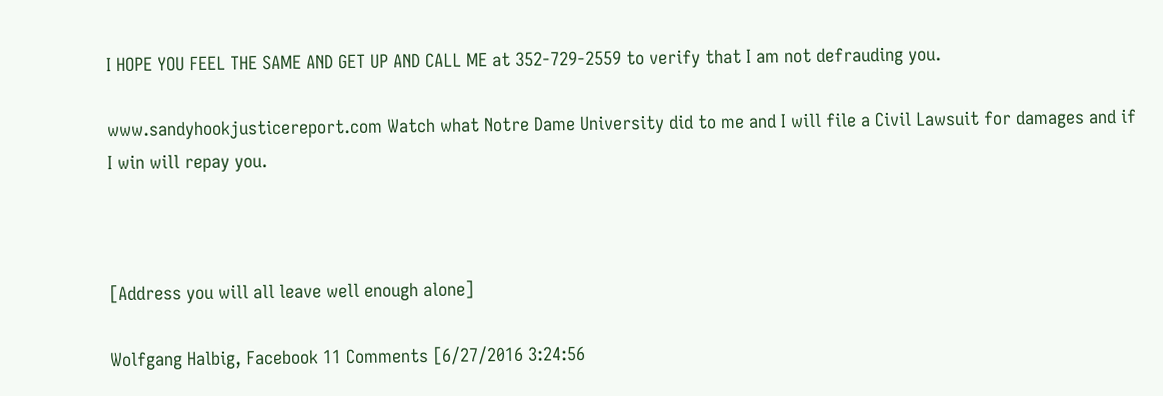I HOPE YOU FEEL THE SAME AND GET UP AND CALL ME at 352-729-2559 to verify that I am not defrauding you.

www.sandyhookjusticereport.com Watch what Notre Dame University did to me and I will file a Civil Lawsuit for damages and if I win will repay you.



[Address you will all leave well enough alone]

Wolfgang Halbig, Facebook 11 Comments [6/27/2016 3:24:56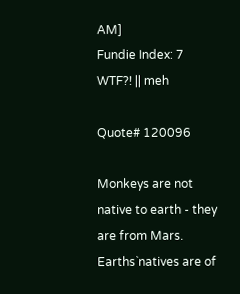AM]
Fundie Index: 7
WTF?! || meh

Quote# 120096

Monkeys are not native to earth - they are from Mars. Earths`natives are of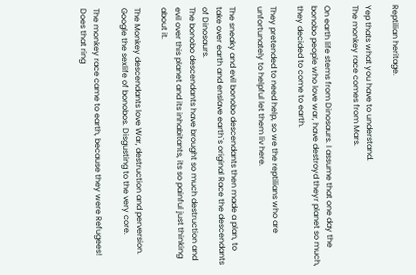Reptilian heritage.

Yep thats what you have to understand.
The monkey race comes from Mars.

On earth life stems from Dinosaurs. I assume that one day the bonobo people who love war, have destroyd theyr planet so much, they decided to come to earth.

They pretended to need help, so we the reptilians who are unfortunately to helpful let them liv here.

The sneaky and evil bonobo descendants then made a plan, to take over earth and enslave earth`s original Race the descendants of Dinosaurs.
The bonobo descendants have brought so much destruction and evil over this planet and its inhabitants, its so painful just thinking about it.

The Monkey descendants love War, destruction and perversion.
Google the sexlife of bonobos. Disgusting to the very core.

The monkey race came to earth, because they were Refugees!
Does that ring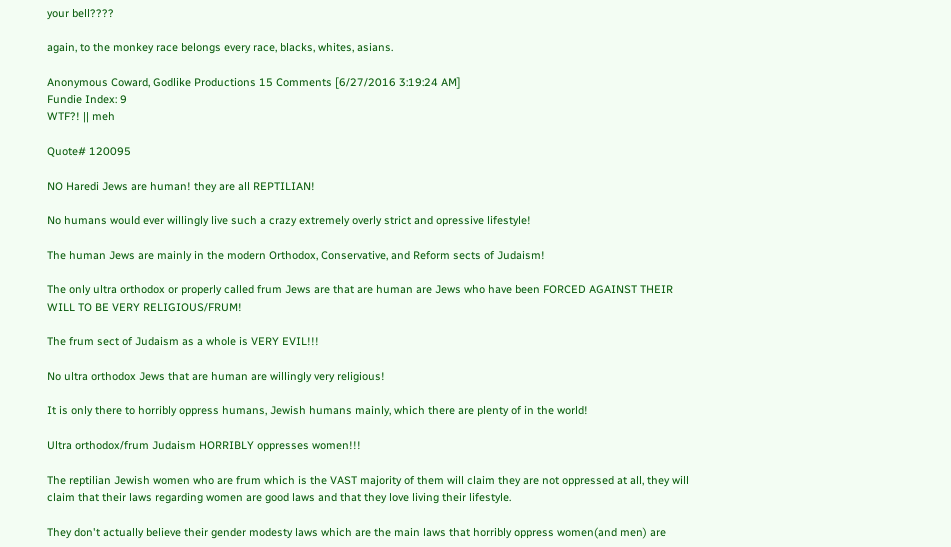your bell????

again, to the monkey race belongs every race, blacks, whites, asians.

Anonymous Coward, Godlike Productions 15 Comments [6/27/2016 3:19:24 AM]
Fundie Index: 9
WTF?! || meh

Quote# 120095

NO Haredi Jews are human! they are all REPTILIAN!

No humans would ever willingly live such a crazy extremely overly strict and opressive lifestyle!

The human Jews are mainly in the modern Orthodox, Conservative, and Reform sects of Judaism!

The only ultra orthodox or properly called frum Jews are that are human are Jews who have been FORCED AGAINST THEIR WILL TO BE VERY RELIGIOUS/FRUM!

The frum sect of Judaism as a whole is VERY EVIL!!!

No ultra orthodox Jews that are human are willingly very religious!

It is only there to horribly oppress humans, Jewish humans mainly, which there are plenty of in the world!

Ultra orthodox/frum Judaism HORRIBLY oppresses women!!!

The reptilian Jewish women who are frum which is the VAST majority of them will claim they are not oppressed at all, they will claim that their laws regarding women are good laws and that they love living their lifestyle.

They don't actually believe their gender modesty laws which are the main laws that horribly oppress women(and men) are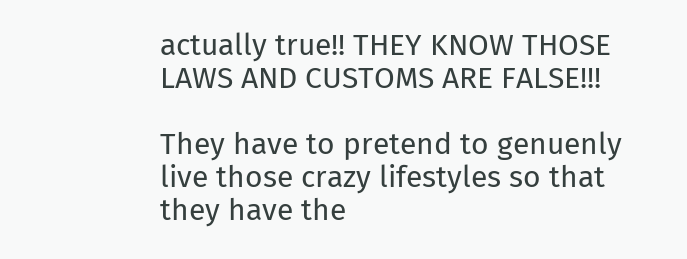actually true!! THEY KNOW THOSE LAWS AND CUSTOMS ARE FALSE!!!

They have to pretend to genuenly live those crazy lifestyles so that they have the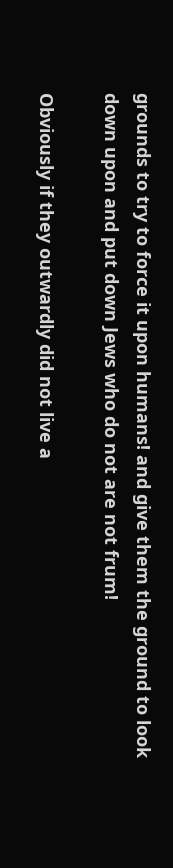grounds to try to force it upon humans! and give them the ground to look down upon and put down Jews who do not are not frum!

Obviously if they outwardly did not live a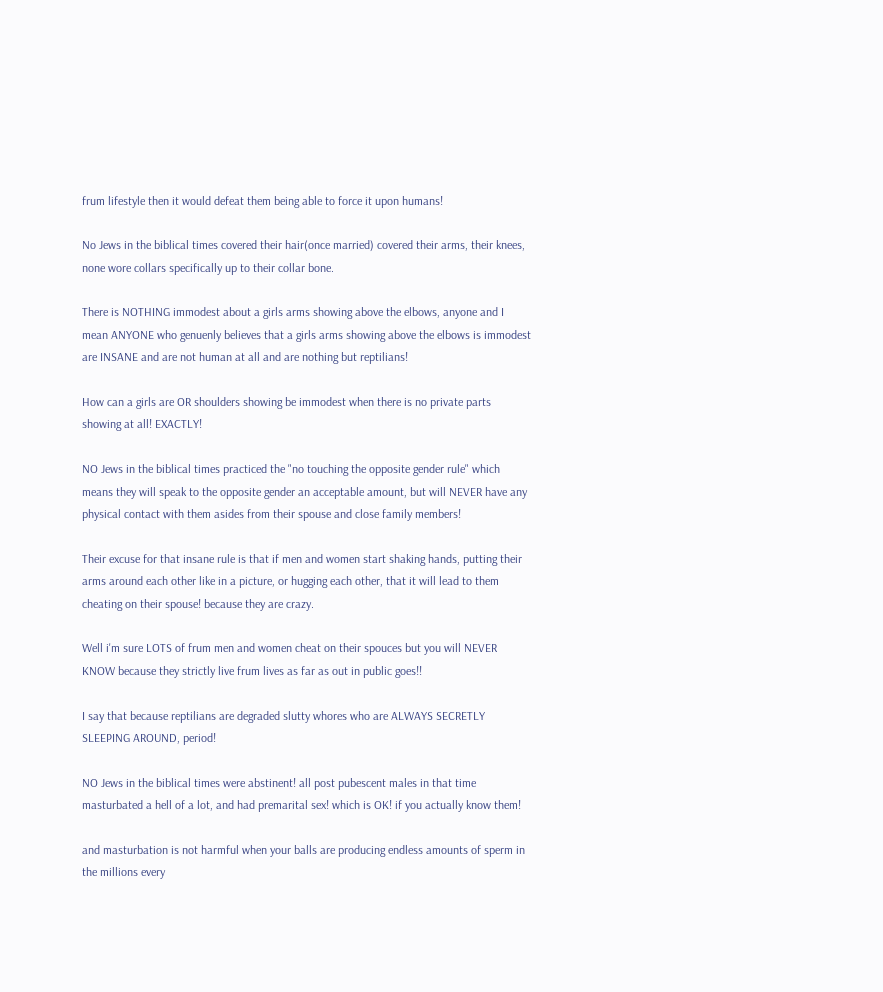frum lifestyle then it would defeat them being able to force it upon humans!

No Jews in the biblical times covered their hair(once married) covered their arms, their knees, none wore collars specifically up to their collar bone.

There is NOTHING immodest about a girls arms showing above the elbows, anyone and I mean ANYONE who genuenly believes that a girls arms showing above the elbows is immodest are INSANE and are not human at all and are nothing but reptilians!

How can a girls are OR shoulders showing be immodest when there is no private parts showing at all! EXACTLY!

NO Jews in the biblical times practiced the "no touching the opposite gender rule" which means they will speak to the opposite gender an acceptable amount, but will NEVER have any physical contact with them asides from their spouse and close family members!

Their excuse for that insane rule is that if men and women start shaking hands, putting their arms around each other like in a picture, or hugging each other, that it will lead to them cheating on their spouse! because they are crazy.

Well i'm sure LOTS of frum men and women cheat on their spouces but you will NEVER KNOW because they strictly live frum lives as far as out in public goes!!

I say that because reptilians are degraded slutty whores who are ALWAYS SECRETLY SLEEPING AROUND, period!

NO Jews in the biblical times were abstinent! all post pubescent males in that time masturbated a hell of a lot, and had premarital sex! which is OK! if you actually know them!

and masturbation is not harmful when your balls are producing endless amounts of sperm in the millions every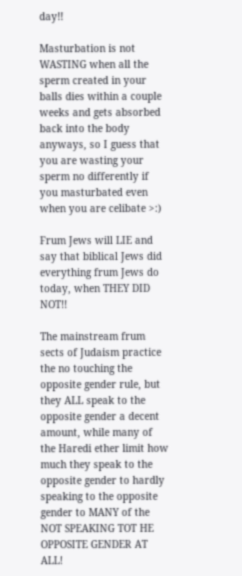day!!

Masturbation is not WASTING when all the sperm created in your balls dies within a couple weeks and gets absorbed back into the body anyways, so I guess that you are wasting your sperm no differently if you masturbated even when you are celibate >:)

Frum Jews will LIE and say that biblical Jews did everything frum Jews do today, when THEY DID NOT!!

The mainstream frum sects of Judaism practice the no touching the opposite gender rule, but they ALL speak to the opposite gender a decent amount, while many of the Haredi ether limit how much they speak to the opposite gender to hardly speaking to the opposite gender to MANY of the NOT SPEAKING TOT HE OPPOSITE GENDER AT ALL!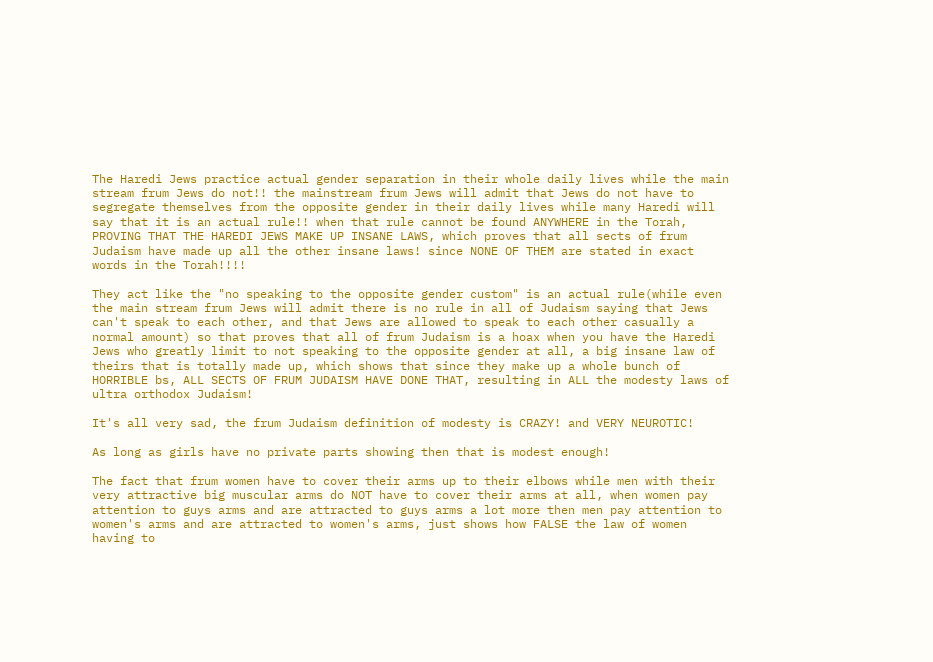The Haredi Jews practice actual gender separation in their whole daily lives while the main stream frum Jews do not!! the mainstream frum Jews will admit that Jews do not have to segregate themselves from the opposite gender in their daily lives while many Haredi will say that it is an actual rule!! when that rule cannot be found ANYWHERE in the Torah, PROVING THAT THE HAREDI JEWS MAKE UP INSANE LAWS, which proves that all sects of frum Judaism have made up all the other insane laws! since NONE OF THEM are stated in exact words in the Torah!!!!

They act like the "no speaking to the opposite gender custom" is an actual rule(while even the main stream frum Jews will admit there is no rule in all of Judaism saying that Jews can't speak to each other, and that Jews are allowed to speak to each other casually a normal amount) so that proves that all of frum Judaism is a hoax when you have the Haredi Jews who greatly limit to not speaking to the opposite gender at all, a big insane law of theirs that is totally made up, which shows that since they make up a whole bunch of HORRIBLE bs, ALL SECTS OF FRUM JUDAISM HAVE DONE THAT, resulting in ALL the modesty laws of ultra orthodox Judaism!

It's all very sad, the frum Judaism definition of modesty is CRAZY! and VERY NEUROTIC!

As long as girls have no private parts showing then that is modest enough!

The fact that frum women have to cover their arms up to their elbows while men with their very attractive big muscular arms do NOT have to cover their arms at all, when women pay attention to guys arms and are attracted to guys arms a lot more then men pay attention to women's arms and are attracted to women's arms, just shows how FALSE the law of women having to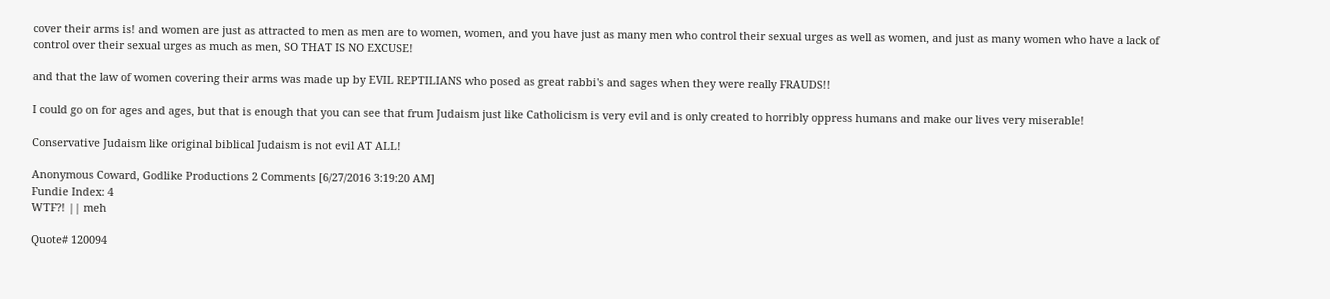cover their arms is! and women are just as attracted to men as men are to women, women, and you have just as many men who control their sexual urges as well as women, and just as many women who have a lack of control over their sexual urges as much as men, SO THAT IS NO EXCUSE!

and that the law of women covering their arms was made up by EVIL REPTILIANS who posed as great rabbi's and sages when they were really FRAUDS!!

I could go on for ages and ages, but that is enough that you can see that frum Judaism just like Catholicism is very evil and is only created to horribly oppress humans and make our lives very miserable!

Conservative Judaism like original biblical Judaism is not evil AT ALL!

Anonymous Coward, Godlike Productions 2 Comments [6/27/2016 3:19:20 AM]
Fundie Index: 4
WTF?! || meh

Quote# 120094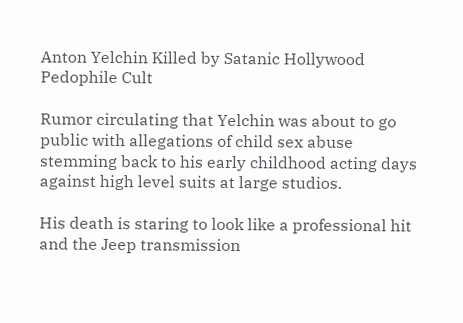Anton Yelchin Killed by Satanic Hollywood Pedophile Cult

Rumor circulating that Yelchin was about to go public with allegations of child sex abuse stemming back to his early childhood acting days against high level suits at large studios.

His death is staring to look like a professional hit and the Jeep transmission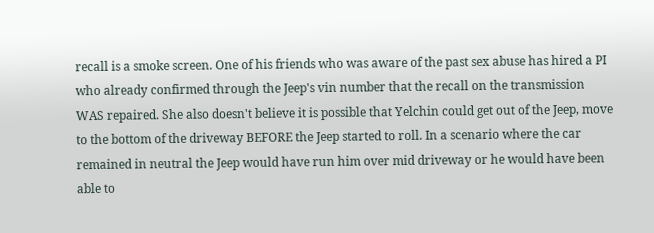recall is a smoke screen. One of his friends who was aware of the past sex abuse has hired a PI who already confirmed through the Jeep's vin number that the recall on the transmission WAS repaired. She also doesn't believe it is possible that Yelchin could get out of the Jeep, move to the bottom of the driveway BEFORE the Jeep started to roll. In a scenario where the car remained in neutral the Jeep would have run him over mid driveway or he would have been able to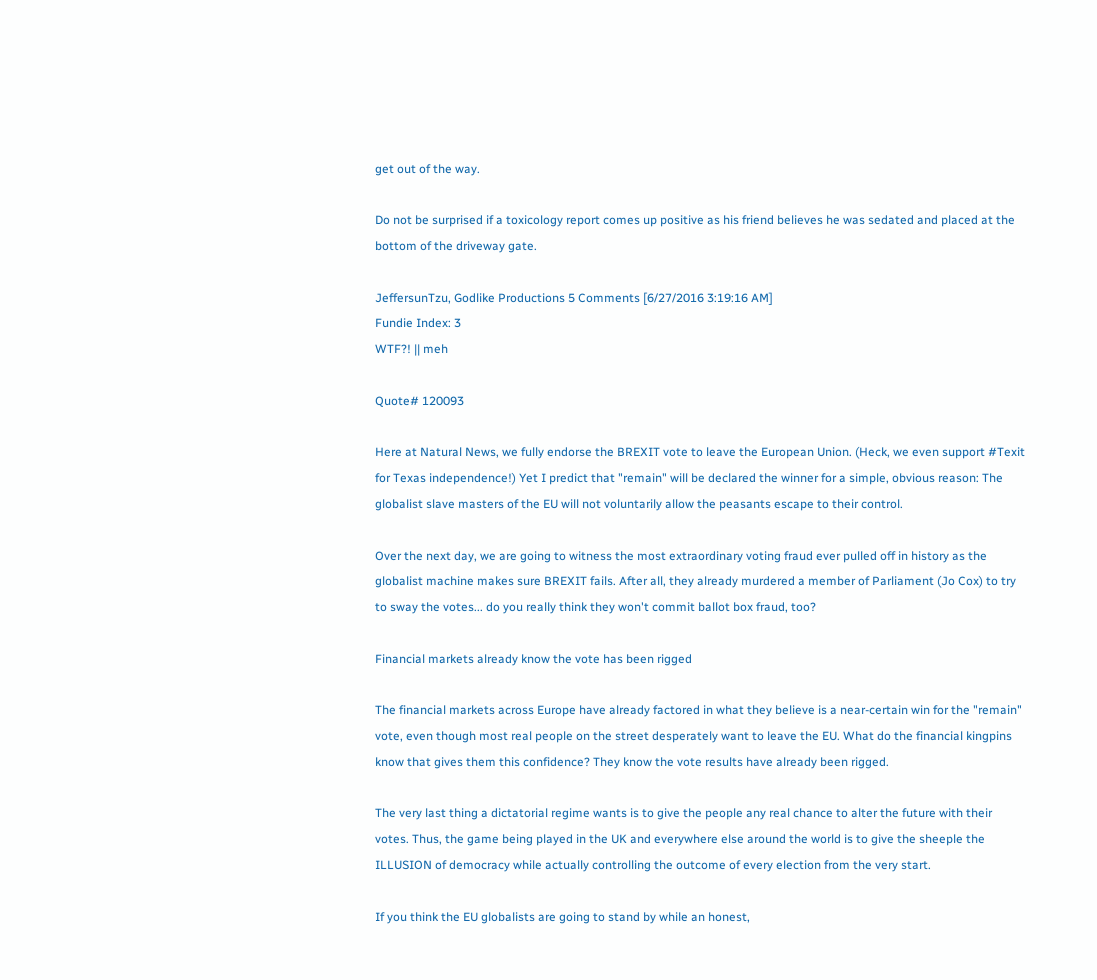get out of the way.

Do not be surprised if a toxicology report comes up positive as his friend believes he was sedated and placed at the bottom of the driveway gate.

JeffersunTzu, Godlike Productions 5 Comments [6/27/2016 3:19:16 AM]
Fundie Index: 3
WTF?! || meh

Quote# 120093

Here at Natural News, we fully endorse the BREXIT vote to leave the European Union. (Heck, we even support #Texit for Texas independence!) Yet I predict that "remain" will be declared the winner for a simple, obvious reason: The globalist slave masters of the EU will not voluntarily allow the peasants escape to their control.

Over the next day, we are going to witness the most extraordinary voting fraud ever pulled off in history as the globalist machine makes sure BREXIT fails. After all, they already murdered a member of Parliament (Jo Cox) to try to sway the votes... do you really think they won't commit ballot box fraud, too?

Financial markets already know the vote has been rigged

The financial markets across Europe have already factored in what they believe is a near-certain win for the "remain" vote, even though most real people on the street desperately want to leave the EU. What do the financial kingpins know that gives them this confidence? They know the vote results have already been rigged.

The very last thing a dictatorial regime wants is to give the people any real chance to alter the future with their votes. Thus, the game being played in the UK and everywhere else around the world is to give the sheeple the ILLUSION of democracy while actually controlling the outcome of every election from the very start.

If you think the EU globalists are going to stand by while an honest,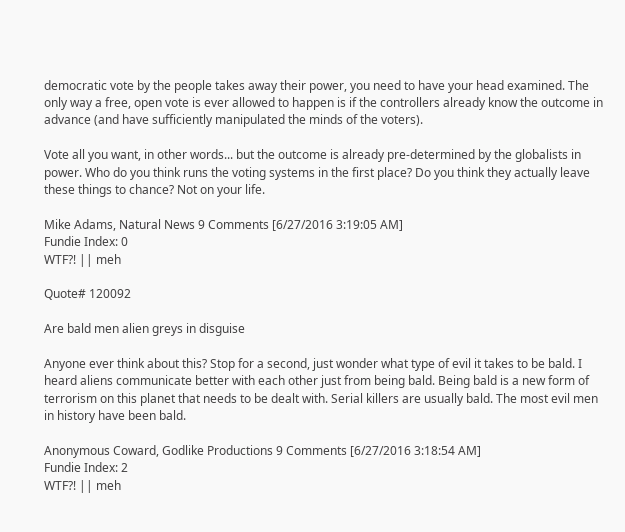democratic vote by the people takes away their power, you need to have your head examined. The only way a free, open vote is ever allowed to happen is if the controllers already know the outcome in advance (and have sufficiently manipulated the minds of the voters).

Vote all you want, in other words... but the outcome is already pre-determined by the globalists in power. Who do you think runs the voting systems in the first place? Do you think they actually leave these things to chance? Not on your life.

Mike Adams, Natural News 9 Comments [6/27/2016 3:19:05 AM]
Fundie Index: 0
WTF?! || meh

Quote# 120092

Are bald men alien greys in disguise

Anyone ever think about this? Stop for a second, just wonder what type of evil it takes to be bald. I heard aliens communicate better with each other just from being bald. Being bald is a new form of terrorism on this planet that needs to be dealt with. Serial killers are usually bald. The most evil men in history have been bald.

Anonymous Coward, Godlike Productions 9 Comments [6/27/2016 3:18:54 AM]
Fundie Index: 2
WTF?! || meh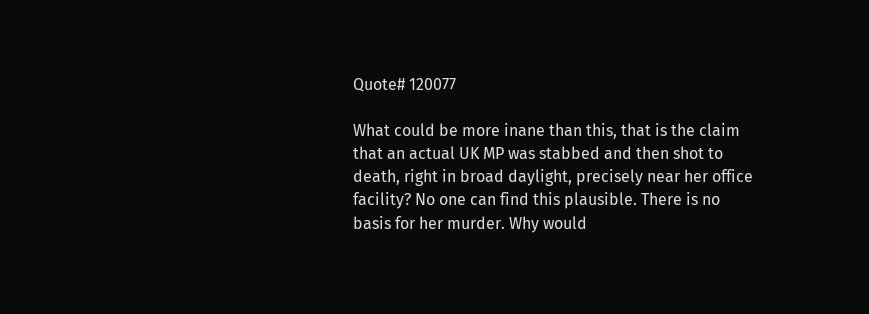Quote# 120077

What could be more inane than this, that is the claim that an actual UK MP was stabbed and then shot to death, right in broad daylight, precisely near her office facility? No one can find this plausible. There is no basis for her murder. Why would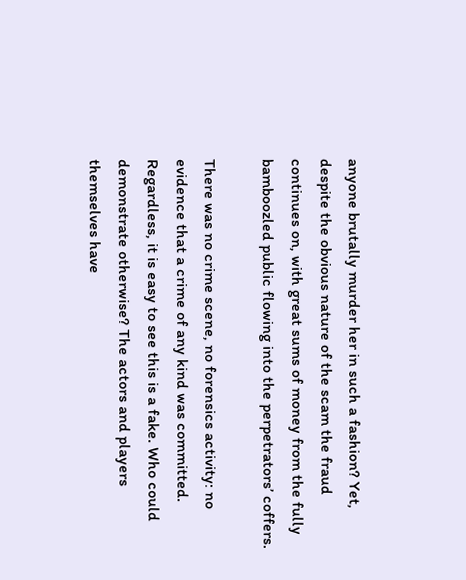anyone brutally murder her in such a fashion? Yet, despite the obvious nature of the scam the fraud continues on, with great sums of money from the fully bamboozled public flowing into the perpetrators’ coffers.

There was no crime scene, no forensics activity: no evidence that a crime of any kind was committed. Regardless, it is easy to see this is a fake. Who could demonstrate otherwise? The actors and players themselves have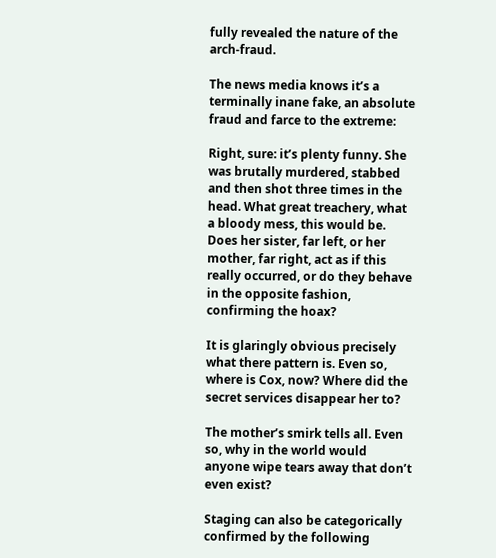fully revealed the nature of the arch-fraud.

The news media knows it’s a terminally inane fake, an absolute fraud and farce to the extreme:

Right, sure: it’s plenty funny. She was brutally murdered, stabbed and then shot three times in the head. What great treachery, what a bloody mess, this would be. Does her sister, far left, or her mother, far right, act as if this really occurred, or do they behave in the opposite fashion, confirming the hoax?

It is glaringly obvious precisely what there pattern is. Even so, where is Cox, now? Where did the secret services disappear her to?

The mother’s smirk tells all. Even so, why in the world would anyone wipe tears away that don’t even exist?

Staging can also be categorically confirmed by the following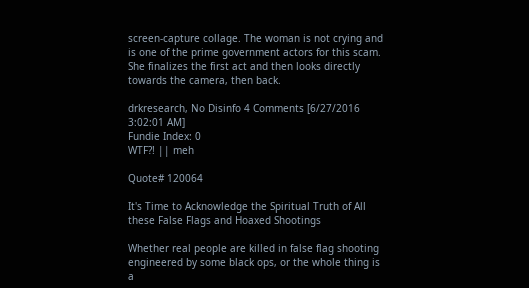screen-capture collage. The woman is not crying and is one of the prime government actors for this scam. She finalizes the first act and then looks directly towards the camera, then back.

drkresearch, No Disinfo 4 Comments [6/27/2016 3:02:01 AM]
Fundie Index: 0
WTF?! || meh

Quote# 120064

It's Time to Acknowledge the Spiritual Truth of All these False Flags and Hoaxed Shootings

Whether real people are killed in false flag shooting engineered by some black ops, or the whole thing is a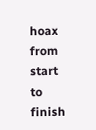hoax from start to finish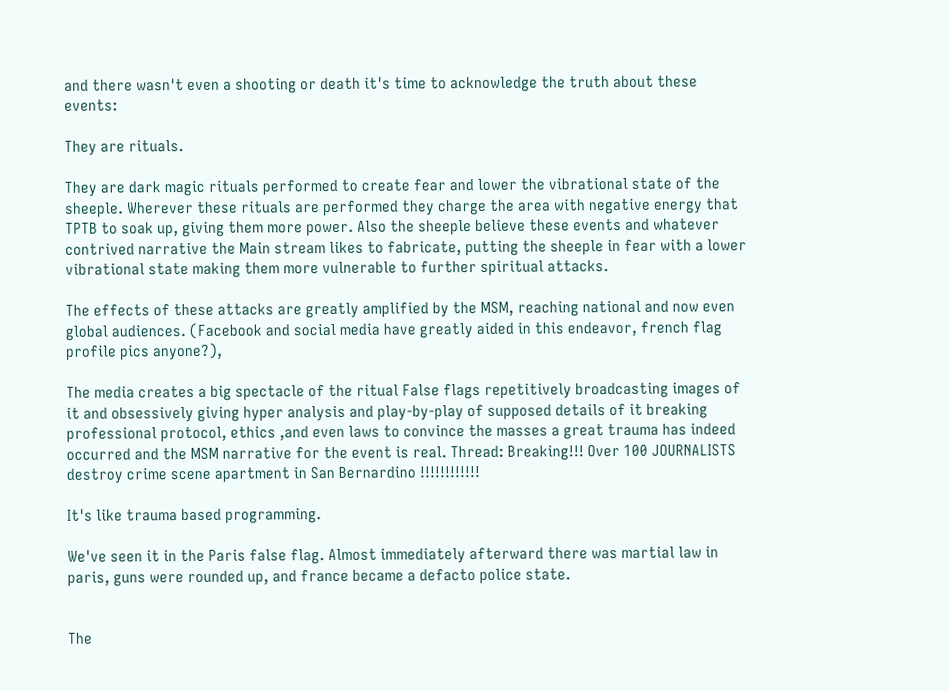and there wasn't even a shooting or death it's time to acknowledge the truth about these events:

They are rituals.

They are dark magic rituals performed to create fear and lower the vibrational state of the sheeple. Wherever these rituals are performed they charge the area with negative energy that TPTB to soak up, giving them more power. Also the sheeple believe these events and whatever contrived narrative the Main stream likes to fabricate, putting the sheeple in fear with a lower vibrational state making them more vulnerable to further spiritual attacks.

The effects of these attacks are greatly amplified by the MSM, reaching national and now even global audiences. (Facebook and social media have greatly aided in this endeavor, french flag profile pics anyone?),

The media creates a big spectacle of the ritual False flags repetitively broadcasting images of it and obsessively giving hyper analysis and play-by-play of supposed details of it breaking professional protocol, ethics ,and even laws to convince the masses a great trauma has indeed occurred and the MSM narrative for the event is real. Thread: Breaking!!! Over 100 JOURNALISTS destroy crime scene apartment in San Bernardino !!!!!!!!!!!!

It's like trauma based programming.

We've seen it in the Paris false flag. Almost immediately afterward there was martial law in paris, guns were rounded up, and france became a defacto police state.


The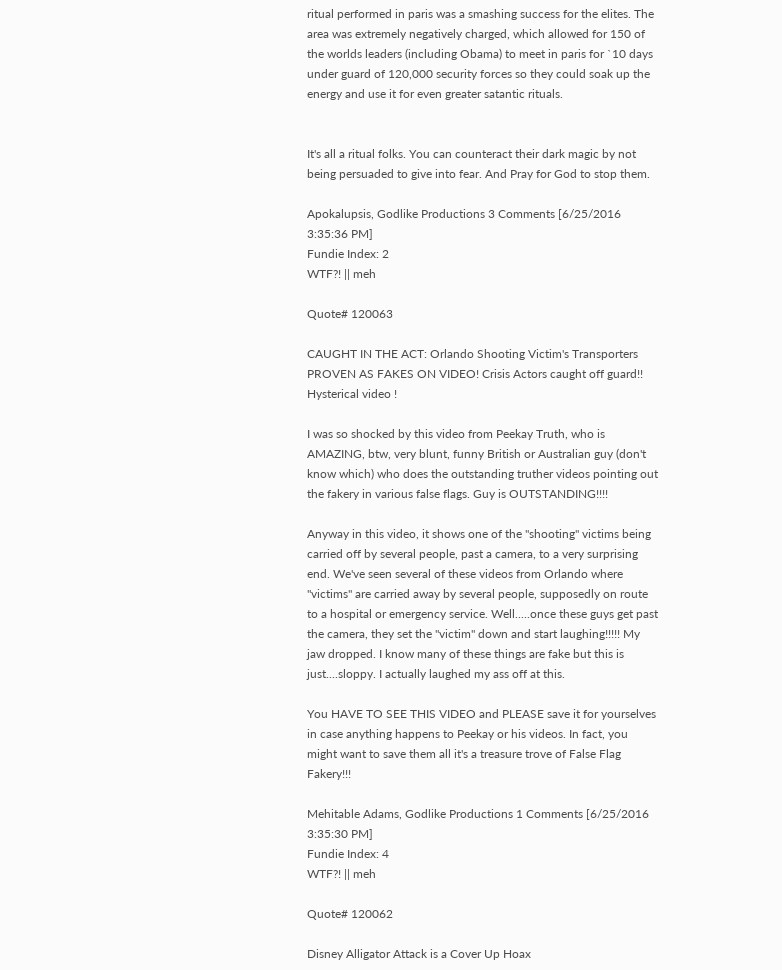ritual performed in paris was a smashing success for the elites. The area was extremely negatively charged, which allowed for 150 of the worlds leaders (including Obama) to meet in paris for `10 days under guard of 120,000 security forces so they could soak up the energy and use it for even greater satantic rituals.


It's all a ritual folks. You can counteract their dark magic by not being persuaded to give into fear. And Pray for God to stop them.

Apokalupsis, Godlike Productions 3 Comments [6/25/2016 3:35:36 PM]
Fundie Index: 2
WTF?! || meh

Quote# 120063

CAUGHT IN THE ACT: Orlando Shooting Victim's Transporters PROVEN AS FAKES ON VIDEO! Crisis Actors caught off guard!! Hysterical video !

I was so shocked by this video from Peekay Truth, who is AMAZING, btw, very blunt, funny British or Australian guy (don't know which) who does the outstanding truther videos pointing out the fakery in various false flags. Guy is OUTSTANDING!!!!

Anyway in this video, it shows one of the "shooting" victims being carried off by several people, past a camera, to a very surprising end. We've seen several of these videos from Orlando where "victims" are carried away by several people, supposedly on route to a hospital or emergency service. Well.....once these guys get past the camera, they set the "victim" down and start laughing!!!!! My jaw dropped. I know many of these things are fake but this is just....sloppy. I actually laughed my ass off at this.

You HAVE TO SEE THIS VIDEO and PLEASE save it for yourselves in case anything happens to Peekay or his videos. In fact, you might want to save them all it's a treasure trove of False Flag Fakery!!!

Mehitable Adams, Godlike Productions 1 Comments [6/25/2016 3:35:30 PM]
Fundie Index: 4
WTF?! || meh

Quote# 120062

Disney Alligator Attack is a Cover Up Hoax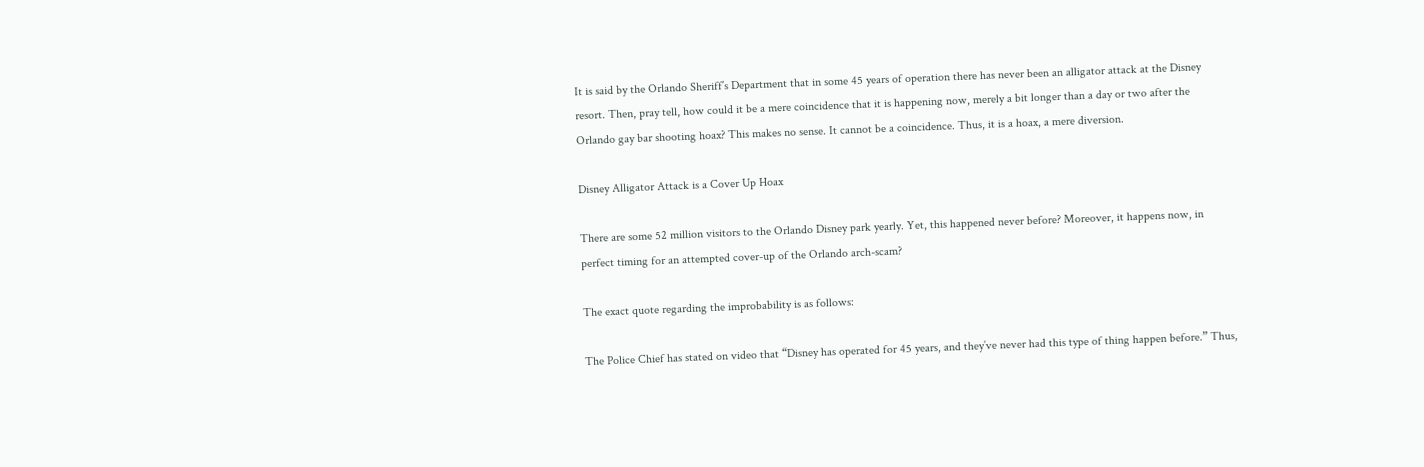It is said by the Orlando Sheriff’s Department that in some 45 years of operation there has never been an alligator attack at the Disney resort. Then, pray tell, how could it be a mere coincidence that it is happening now, merely a bit longer than a day or two after the Orlando gay bar shooting hoax? This makes no sense. It cannot be a coincidence. Thus, it is a hoax, a mere diversion.

Disney Alligator Attack is a Cover Up Hoax

There are some 52 million visitors to the Orlando Disney park yearly. Yet, this happened never before? Moreover, it happens now, in perfect timing for an attempted cover-up of the Orlando arch-scam?

The exact quote regarding the improbability is as follows:

The Police Chief has stated on video that “Disney has operated for 45 years, and they’ve never had this type of thing happen before.” Thus,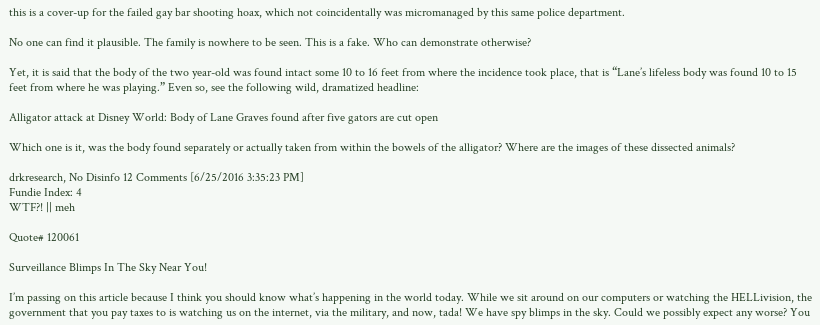this is a cover-up for the failed gay bar shooting hoax, which not coincidentally was micromanaged by this same police department.

No one can find it plausible. The family is nowhere to be seen. This is a fake. Who can demonstrate otherwise?

Yet, it is said that the body of the two year-old was found intact some 10 to 16 feet from where the incidence took place, that is “Lane’s lifeless body was found 10 to 15 feet from where he was playing.” Even so, see the following wild, dramatized headline:

Alligator attack at Disney World: Body of Lane Graves found after five gators are cut open

Which one is it, was the body found separately or actually taken from within the bowels of the alligator? Where are the images of these dissected animals?

drkresearch, No Disinfo 12 Comments [6/25/2016 3:35:23 PM]
Fundie Index: 4
WTF?! || meh

Quote# 120061

Surveillance Blimps In The Sky Near You!

I’m passing on this article because I think you should know what’s happening in the world today. While we sit around on our computers or watching the HELLivision, the government that you pay taxes to is watching us on the internet, via the military, and now, tada! We have spy blimps in the sky. Could we possibly expect any worse? You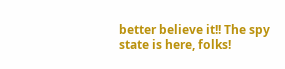better believe it!! The spy state is here, folks!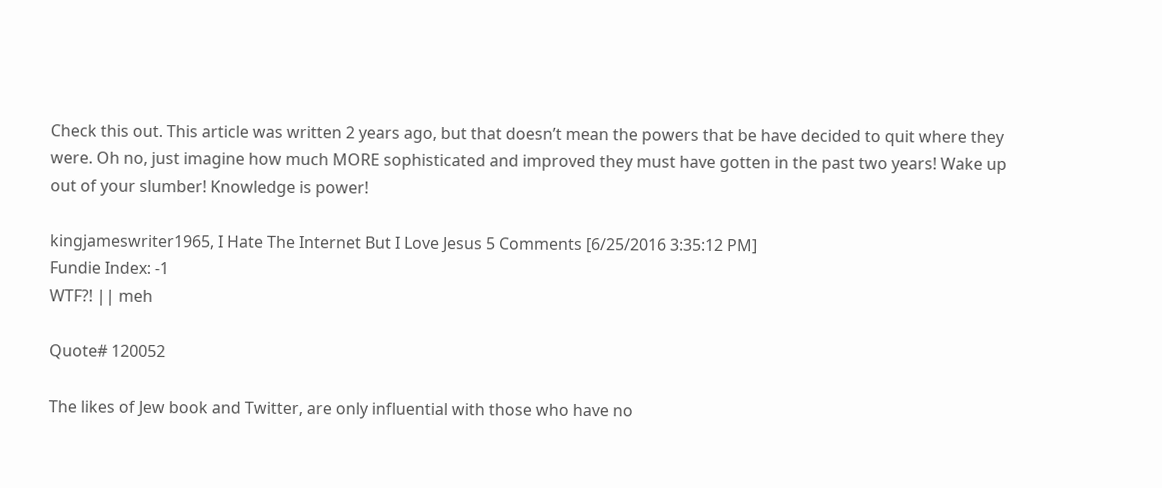Check this out. This article was written 2 years ago, but that doesn’t mean the powers that be have decided to quit where they were. Oh no, just imagine how much MORE sophisticated and improved they must have gotten in the past two years! Wake up out of your slumber! Knowledge is power!

kingjameswriter1965, I Hate The Internet But I Love Jesus 5 Comments [6/25/2016 3:35:12 PM]
Fundie Index: -1
WTF?! || meh

Quote# 120052

The likes of Jew book and Twitter, are only influential with those who have no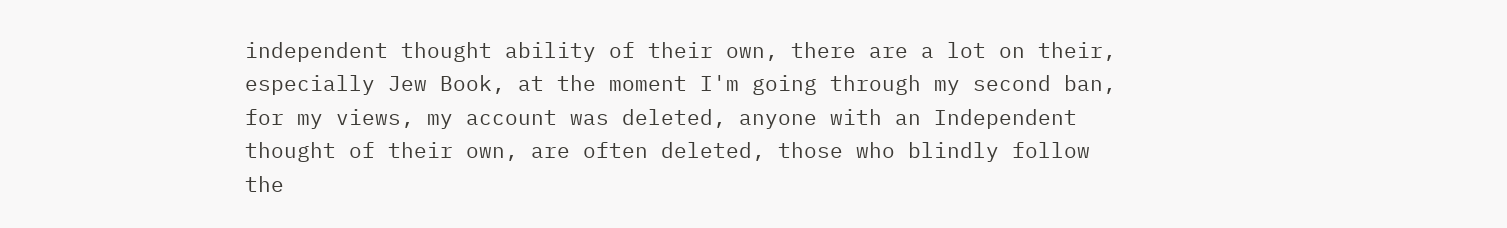independent thought ability of their own, there are a lot on their, especially Jew Book, at the moment I'm going through my second ban, for my views, my account was deleted, anyone with an Independent thought of their own, are often deleted, those who blindly follow the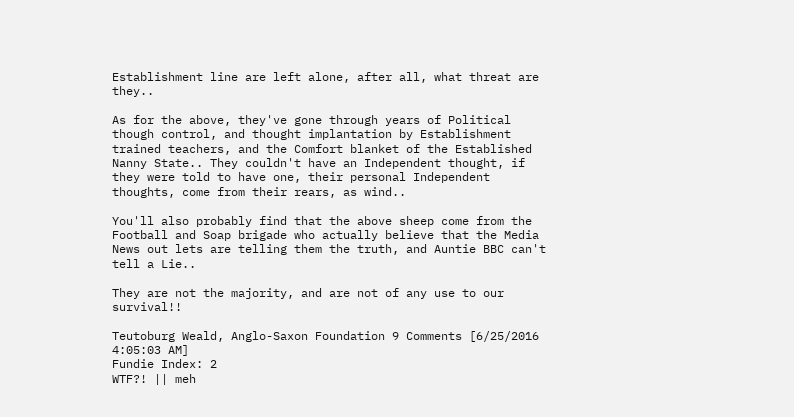Establishment line are left alone, after all, what threat are they..

As for the above, they've gone through years of Political though control, and thought implantation by Establishment trained teachers, and the Comfort blanket of the Established Nanny State.. They couldn't have an Independent thought, if they were told to have one, their personal Independent thoughts, come from their rears, as wind..

You'll also probably find that the above sheep come from the Football and Soap brigade who actually believe that the Media News out lets are telling them the truth, and Auntie BBC can't tell a Lie..

They are not the majority, and are not of any use to our survival!!

Teutoburg Weald, Anglo-Saxon Foundation 9 Comments [6/25/2016 4:05:03 AM]
Fundie Index: 2
WTF?! || meh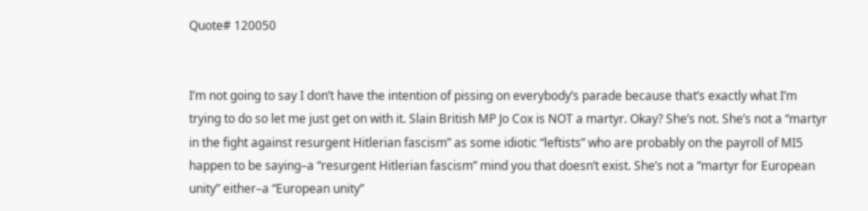Quote# 120050


I’m not going to say I don’t have the intention of pissing on everybody’s parade because that’s exactly what I’m trying to do so let me just get on with it. Slain British MP Jo Cox is NOT a martyr. Okay? She’s not. She’s not a “martyr in the fight against resurgent Hitlerian fascism” as some idiotic “leftists” who are probably on the payroll of MI5 happen to be saying–a “resurgent Hitlerian fascism” mind you that doesn’t exist. She’s not a “martyr for European unity” either–a “European unity”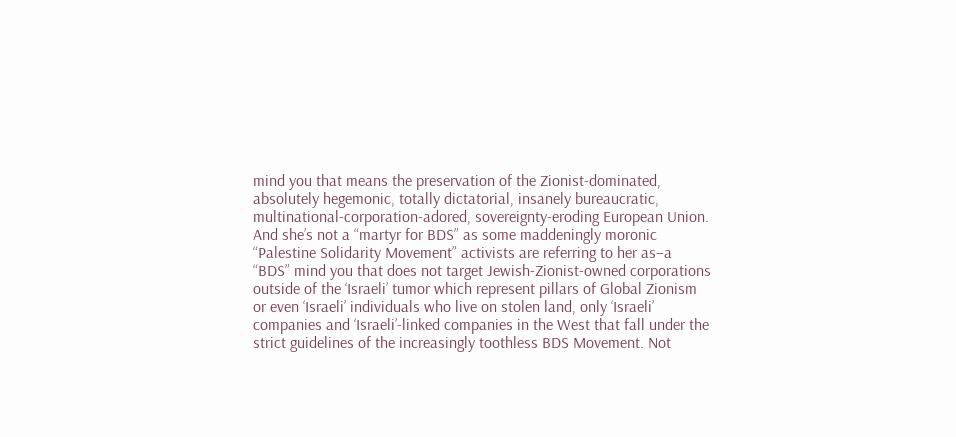mind you that means the preservation of the Zionist-dominated, absolutely hegemonic, totally dictatorial, insanely bureaucratic, multinational-corporation-adored, sovereignty-eroding European Union. And she’s not a “martyr for BDS” as some maddeningly moronic “Palestine Solidarity Movement” activists are referring to her as–a “BDS” mind you that does not target Jewish-Zionist-owned corporations outside of the ‘Israeli’ tumor which represent pillars of Global Zionism or even ‘Israeli’ individuals who live on stolen land, only ‘Israeli’ companies and ‘Israeli’-linked companies in the West that fall under the strict guidelines of the increasingly toothless BDS Movement. Not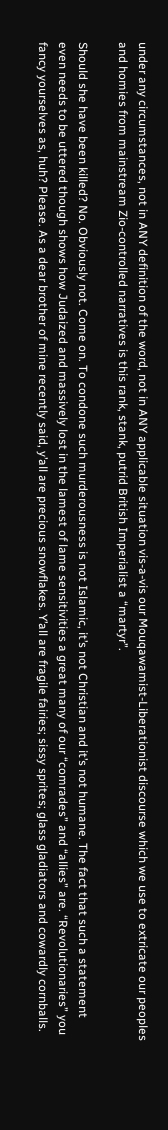under any circumstances, not in ANY definition of the word, not in ANY applicable situation vis-a-vis our Mouqawamist-Liberationist discourse which we use to extricate our peoples and homies from mainstream Zio-controlled narratives is this rank, stank, putrid British Imperialist a “martyr”.

Should she have been killed? No. Obviously not. Come on. To condone such murderousness is not Islamic, it’s not Christian and it’s not humane. The fact that such a statement even needs to be uttered though shows how Judaized and massively lost in the lamest of lame sensitivities a great many of our “comrades” and “allies” are. “Revolutionaries” you fancy yourselves as, huh? Please. As a dear brother of mine recently said, y’all are precious snowflakes. Y’all are fragile fairies; sissy sprites; glass gladiators and cowardly cornballs.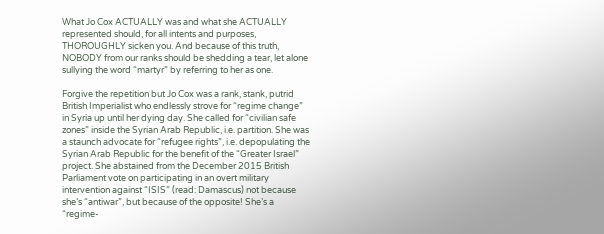What Jo Cox ACTUALLY was and what she ACTUALLY represented should, for all intents and purposes, THOROUGHLY sicken you. And because of this truth, NOBODY from our ranks should be shedding a tear, let alone sullying the word “martyr” by referring to her as one.

Forgive the repetition but Jo Cox was a rank, stank, putrid British Imperialist who endlessly strove for “regime change” in Syria up until her dying day. She called for “civilian safe zones” inside the Syrian Arab Republic, i.e. partition. She was a staunch advocate for “refugee rights”, i.e. depopulating the Syrian Arab Republic for the benefit of the “Greater Israel” project. She abstained from the December 2015 British Parliament vote on participating in an overt military intervention against “ISIS” (read: Damascus) not because she’s “antiwar”, but because of the opposite! She’s a “regime-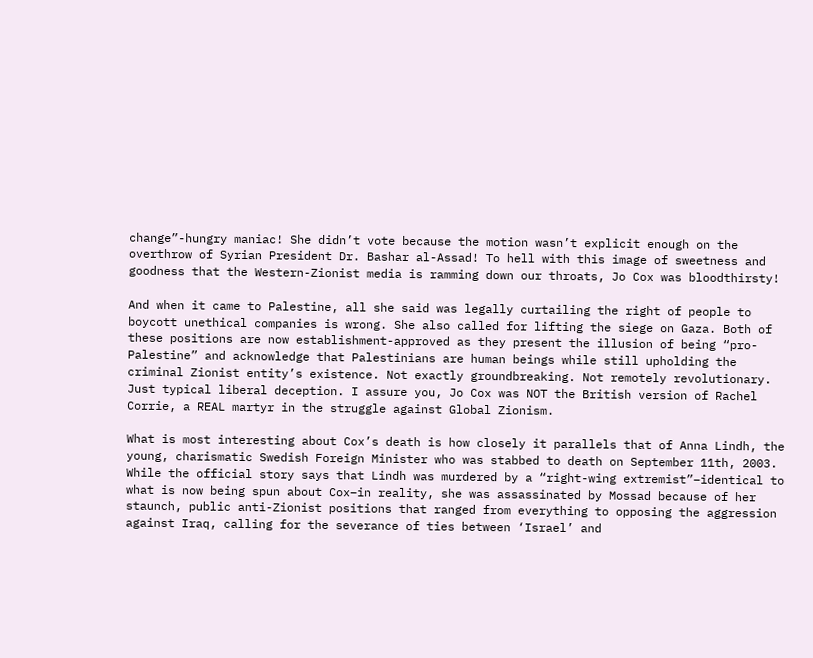change”-hungry maniac! She didn’t vote because the motion wasn’t explicit enough on the overthrow of Syrian President Dr. Bashar al-Assad! To hell with this image of sweetness and goodness that the Western-Zionist media is ramming down our throats, Jo Cox was bloodthirsty!

And when it came to Palestine, all she said was legally curtailing the right of people to boycott unethical companies is wrong. She also called for lifting the siege on Gaza. Both of these positions are now establishment-approved as they present the illusion of being “pro-Palestine” and acknowledge that Palestinians are human beings while still upholding the criminal Zionist entity’s existence. Not exactly groundbreaking. Not remotely revolutionary. Just typical liberal deception. I assure you, Jo Cox was NOT the British version of Rachel Corrie, a REAL martyr in the struggle against Global Zionism.

What is most interesting about Cox’s death is how closely it parallels that of Anna Lindh, the young, charismatic Swedish Foreign Minister who was stabbed to death on September 11th, 2003. While the official story says that Lindh was murdered by a “right-wing extremist”–identical to what is now being spun about Cox–in reality, she was assassinated by Mossad because of her staunch, public anti-Zionist positions that ranged from everything to opposing the aggression against Iraq, calling for the severance of ties between ‘Israel’ and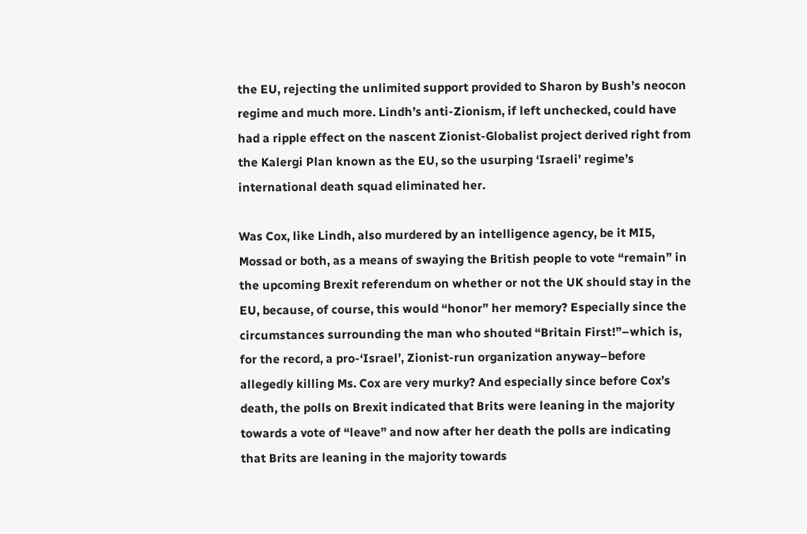the EU, rejecting the unlimited support provided to Sharon by Bush’s neocon regime and much more. Lindh’s anti-Zionism, if left unchecked, could have had a ripple effect on the nascent Zionist-Globalist project derived right from the Kalergi Plan known as the EU, so the usurping ‘Israeli’ regime’s international death squad eliminated her.

Was Cox, like Lindh, also murdered by an intelligence agency, be it MI5, Mossad or both, as a means of swaying the British people to vote “remain” in the upcoming Brexit referendum on whether or not the UK should stay in the EU, because, of course, this would “honor” her memory? Especially since the circumstances surrounding the man who shouted “Britain First!”–which is, for the record, a pro-‘Israel’, Zionist-run organization anyway–before allegedly killing Ms. Cox are very murky? And especially since before Cox’s death, the polls on Brexit indicated that Brits were leaning in the majority towards a vote of “leave” and now after her death the polls are indicating that Brits are leaning in the majority towards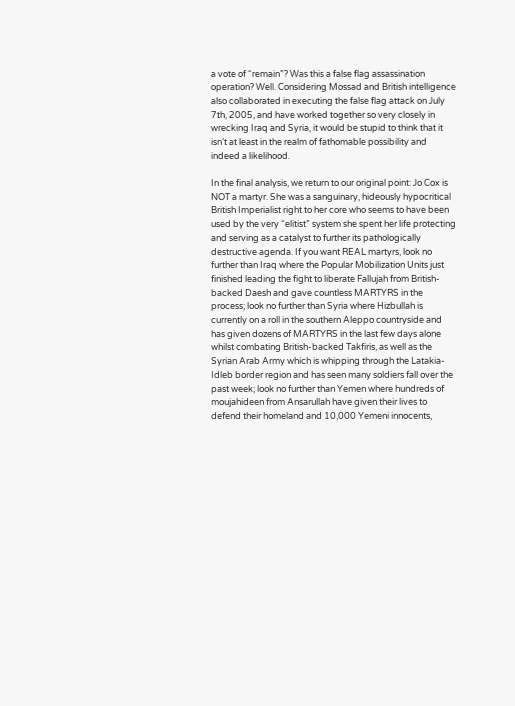a vote of “remain”? Was this a false flag assassination operation? Well. Considering Mossad and British intelligence also collaborated in executing the false flag attack on July 7th, 2005, and have worked together so very closely in wrecking Iraq and Syria, it would be stupid to think that it isn’t at least in the realm of fathomable possibility and indeed a likelihood.

In the final analysis, we return to our original point: Jo Cox is NOT a martyr. She was a sanguinary, hideously hypocritical British Imperialist right to her core who seems to have been used by the very “elitist” system she spent her life protecting and serving as a catalyst to further its pathologically destructive agenda. If you want REAL martyrs, look no further than Iraq where the Popular Mobilization Units just finished leading the fight to liberate Fallujah from British-backed Daesh and gave countless MARTYRS in the process; look no further than Syria where Hizbullah is currently on a roll in the southern Aleppo countryside and has given dozens of MARTYRS in the last few days alone whilst combating British-backed Takfiris, as well as the Syrian Arab Army which is whipping through the Latakia-Idleb border region and has seen many soldiers fall over the past week; look no further than Yemen where hundreds of moujahideen from Ansarullah have given their lives to defend their homeland and 10,000 Yemeni innocents,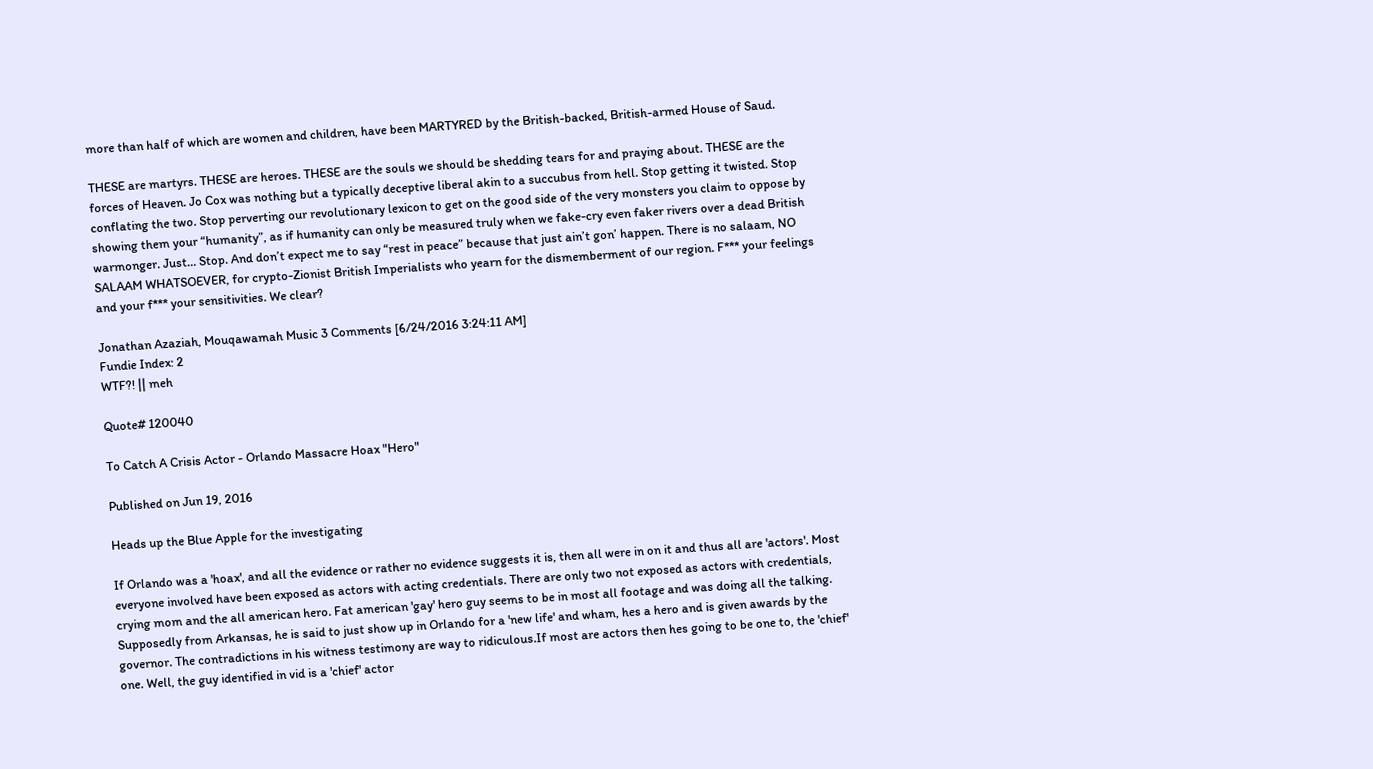more than half of which are women and children, have been MARTYRED by the British-backed, British-armed House of Saud.

THESE are martyrs. THESE are heroes. THESE are the souls we should be shedding tears for and praying about. THESE are the forces of Heaven. Jo Cox was nothing but a typically deceptive liberal akin to a succubus from hell. Stop getting it twisted. Stop conflating the two. Stop perverting our revolutionary lexicon to get on the good side of the very monsters you claim to oppose by showing them your “humanity”, as if humanity can only be measured truly when we fake-cry even faker rivers over a dead British warmonger. Just… Stop. And don’t expect me to say “rest in peace” because that just ain’t gon’ happen. There is no salaam, NO SALAAM WHATSOEVER, for crypto-Zionist British Imperialists who yearn for the dismemberment of our region. F*** your feelings and your f*** your sensitivities. We clear?

Jonathan Azaziah, Mouqawamah Music 3 Comments [6/24/2016 3:24:11 AM]
Fundie Index: 2
WTF?! || meh

Quote# 120040

To Catch A Crisis Actor - Orlando Massacre Hoax "Hero"

Published on Jun 19, 2016

Heads up the Blue Apple for the investigating

If Orlando was a 'hoax', and all the evidence or rather no evidence suggests it is, then all were in on it and thus all are 'actors'. Most everyone involved have been exposed as actors with acting credentials. There are only two not exposed as actors with credentials, crying mom and the all american hero. Fat american 'gay' hero guy seems to be in most all footage and was doing all the talking. Supposedly from Arkansas, he is said to just show up in Orlando for a 'new life' and wham, hes a hero and is given awards by the governor. The contradictions in his witness testimony are way to ridiculous.If most are actors then hes going to be one to, the 'chief' one. Well, the guy identified in vid is a 'chief' actor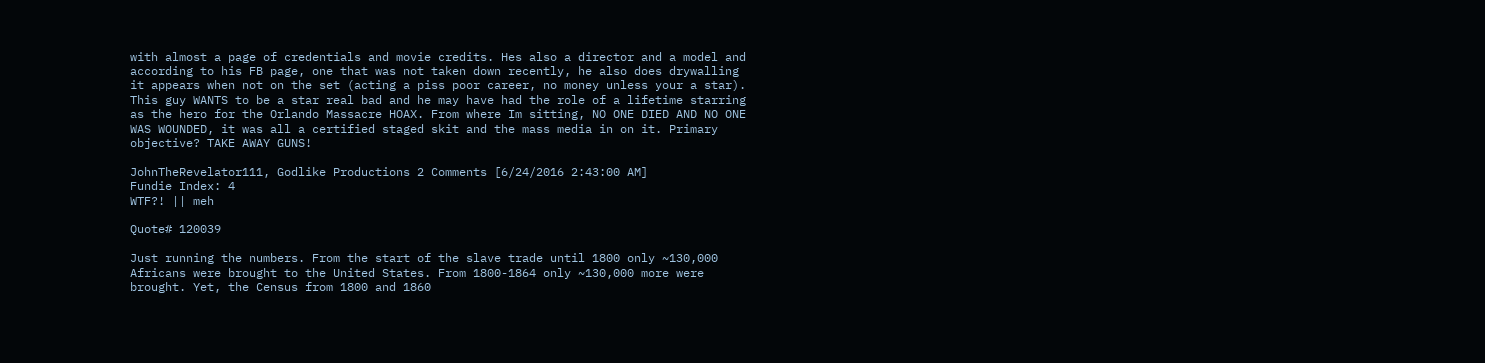with almost a page of credentials and movie credits. Hes also a director and a model and according to his FB page, one that was not taken down recently, he also does drywalling it appears when not on the set (acting a piss poor career, no money unless your a star). This guy WANTS to be a star real bad and he may have had the role of a lifetime starring as the hero for the Orlando Massacre HOAX. From where Im sitting, NO ONE DIED AND NO ONE WAS WOUNDED, it was all a certified staged skit and the mass media in on it. Primary objective? TAKE AWAY GUNS!

JohnTheRevelator111, Godlike Productions 2 Comments [6/24/2016 2:43:00 AM]
Fundie Index: 4
WTF?! || meh

Quote# 120039

Just running the numbers. From the start of the slave trade until 1800 only ~130,000 Africans were brought to the United States. From 1800-1864 only ~130,000 more were brought. Yet, the Census from 1800 and 1860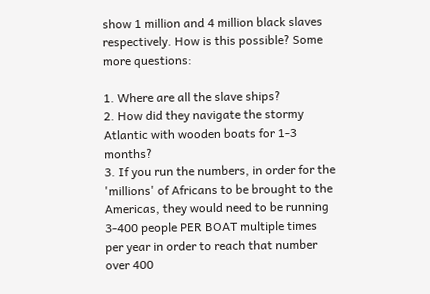show 1 million and 4 million black slaves respectively. How is this possible? Some more questions:

1. Where are all the slave ships?
2. How did they navigate the stormy Atlantic with wooden boats for 1-3 months?
3. If you run the numbers, in order for the 'millions' of Africans to be brought to the Americas, they would need to be running 3-400 people PER BOAT multiple times per year in order to reach that number over 400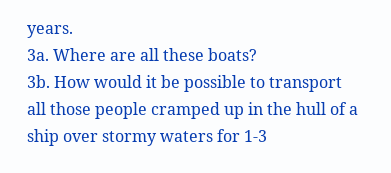years.
3a. Where are all these boats?
3b. How would it be possible to transport all those people cramped up in the hull of a ship over stormy waters for 1-3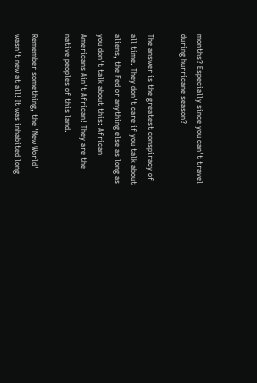months? Especially since you can't travel during hurricane season?

The answer is the greatest conspiracy of all time. They don't care if you talk about aliens, the Fed or anything else as long as you don't talk about this: African Americans Ain't African! They are the native peoples of this land.

Remember something, the 'New World' wasn't new at all! It was inhabited long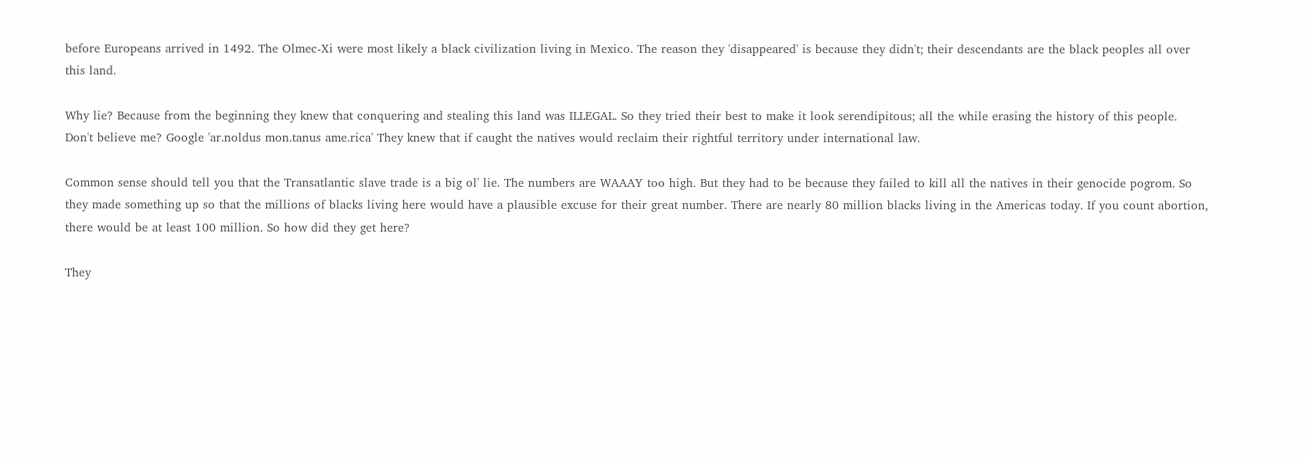before Europeans arrived in 1492. The Olmec-Xi were most likely a black civilization living in Mexico. The reason they 'disappeared' is because they didn't; their descendants are the black peoples all over this land.

Why lie? Because from the beginning they knew that conquering and stealing this land was ILLEGAL. So they tried their best to make it look serendipitous; all the while erasing the history of this people. Don't believe me? Google 'ar.noldus mon.tanus ame.rica' They knew that if caught the natives would reclaim their rightful territory under international law.

Common sense should tell you that the Transatlantic slave trade is a big ol' lie. The numbers are WAAAY too high. But they had to be because they failed to kill all the natives in their genocide pogrom. So they made something up so that the millions of blacks living here would have a plausible excuse for their great number. There are nearly 80 million blacks living in the Americas today. If you count abortion, there would be at least 100 million. So how did they get here?

They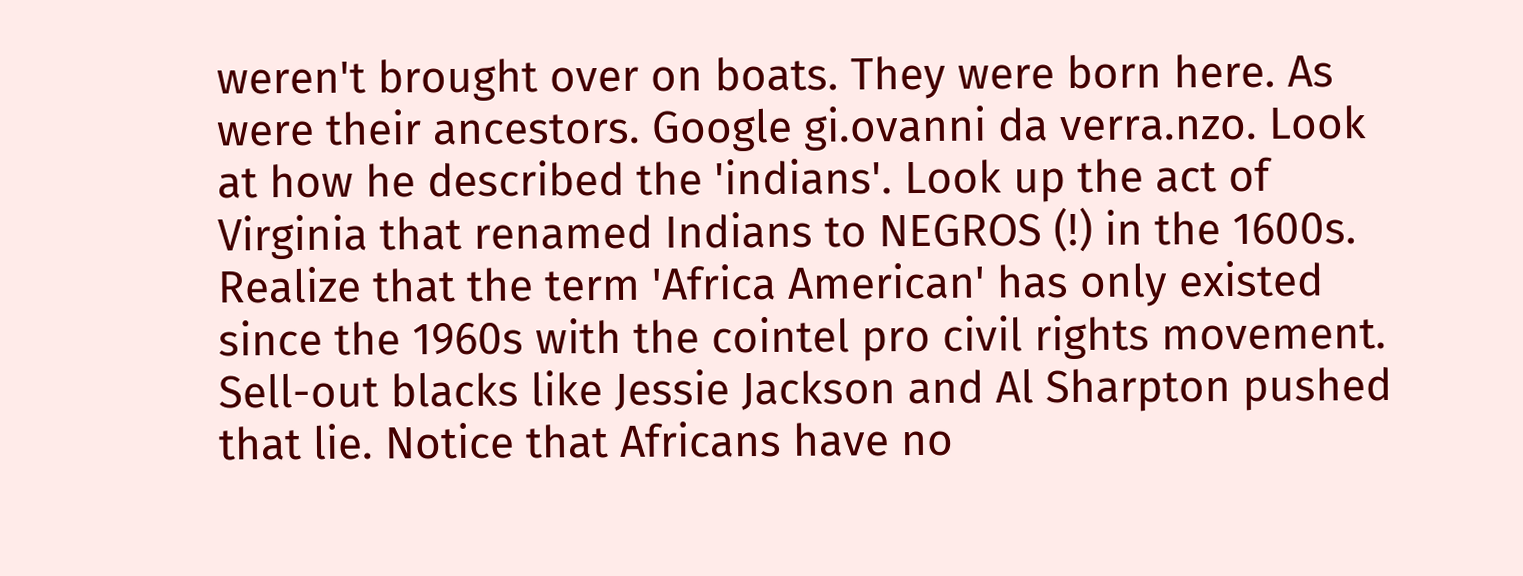weren't brought over on boats. They were born here. As were their ancestors. Google gi.ovanni da verra.nzo. Look at how he described the 'indians'. Look up the act of Virginia that renamed Indians to NEGROS (!) in the 1600s. Realize that the term 'Africa American' has only existed since the 1960s with the cointel pro civil rights movement. Sell-out blacks like Jessie Jackson and Al Sharpton pushed that lie. Notice that Africans have no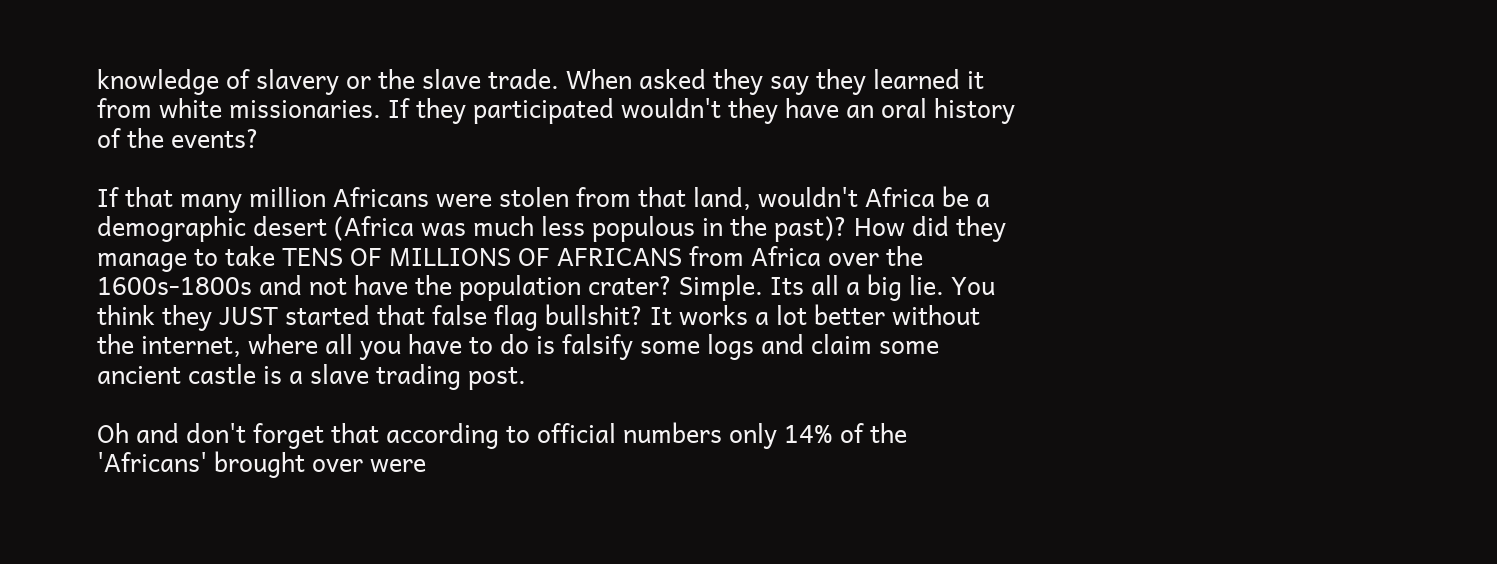knowledge of slavery or the slave trade. When asked they say they learned it from white missionaries. If they participated wouldn't they have an oral history of the events?

If that many million Africans were stolen from that land, wouldn't Africa be a demographic desert (Africa was much less populous in the past)? How did they manage to take TENS OF MILLIONS OF AFRICANS from Africa over the 1600s-1800s and not have the population crater? Simple. Its all a big lie. You think they JUST started that false flag bullshit? It works a lot better without the internet, where all you have to do is falsify some logs and claim some ancient castle is a slave trading post.

Oh and don't forget that according to official numbers only 14% of the 'Africans' brought over were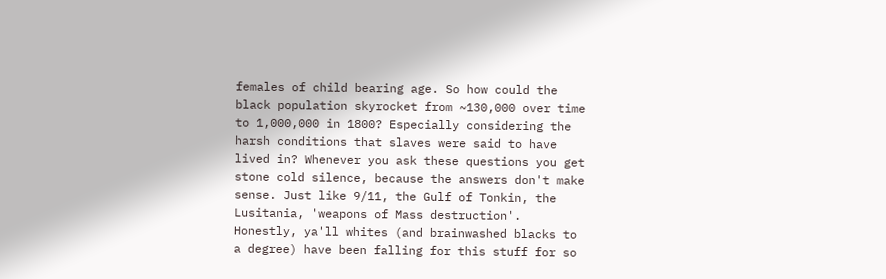females of child bearing age. So how could the black population skyrocket from ~130,000 over time to 1,000,000 in 1800? Especially considering the harsh conditions that slaves were said to have lived in? Whenever you ask these questions you get stone cold silence, because the answers don't make sense. Just like 9/11, the Gulf of Tonkin, the Lusitania, 'weapons of Mass destruction'. Honestly, ya'll whites (and brainwashed blacks to a degree) have been falling for this stuff for so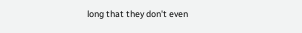long that they don't even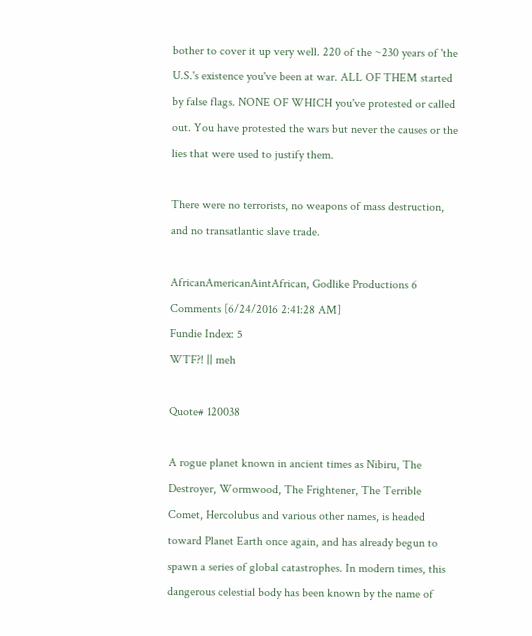bother to cover it up very well. 220 of the ~230 years of 'the U.S.'s existence you've been at war. ALL OF THEM started by false flags. NONE OF WHICH you've protested or called out. You have protested the wars but never the causes or the lies that were used to justify them.

There were no terrorists, no weapons of mass destruction, and no transatlantic slave trade.

AfricanAmericanAintAfrican, Godlike Productions 6 Comments [6/24/2016 2:41:28 AM]
Fundie Index: 5
WTF?! || meh

Quote# 120038

A rogue planet known in ancient times as Nibiru, The Destroyer, Wormwood, The Frightener, The Terrible Comet, Hercolubus and various other names, is headed toward Planet Earth once again, and has already begun to spawn a series of global catastrophes. In modern times, this dangerous celestial body has been known by the name of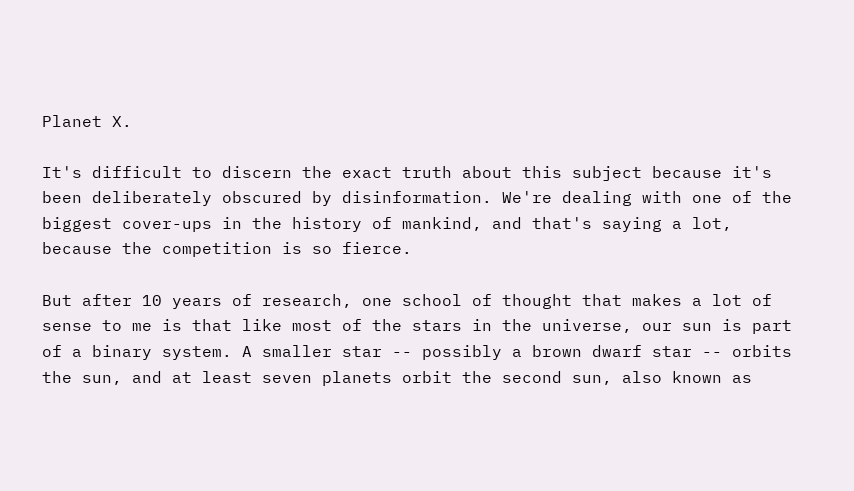Planet X.

It's difficult to discern the exact truth about this subject because it's been deliberately obscured by disinformation. We're dealing with one of the biggest cover-ups in the history of mankind, and that's saying a lot, because the competition is so fierce.

But after 10 years of research, one school of thought that makes a lot of sense to me is that like most of the stars in the universe, our sun is part of a binary system. A smaller star -- possibly a brown dwarf star -- orbits the sun, and at least seven planets orbit the second sun, also known as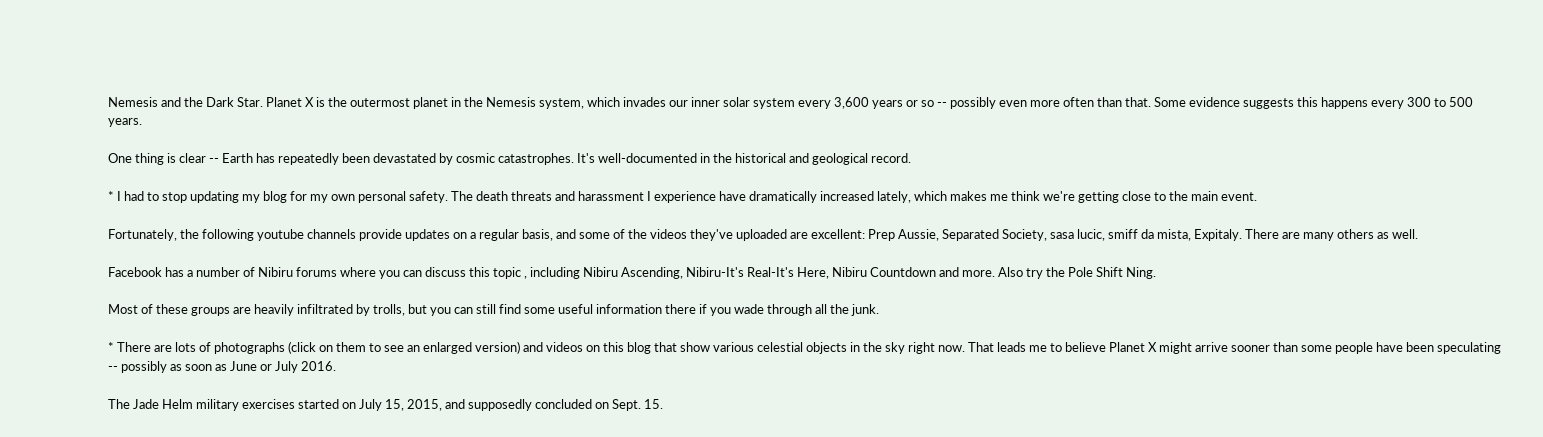Nemesis and the Dark Star. Planet X is the outermost planet in the Nemesis system, which invades our inner solar system every 3,600 years or so -- possibly even more often than that. Some evidence suggests this happens every 300 to 500 years.

One thing is clear -- Earth has repeatedly been devastated by cosmic catastrophes. It's well-documented in the historical and geological record.

* I had to stop updating my blog for my own personal safety. The death threats and harassment I experience have dramatically increased lately, which makes me think we're getting close to the main event.

Fortunately, the following youtube channels provide updates on a regular basis, and some of the videos they've uploaded are excellent: Prep Aussie, Separated Society, sasa lucic, smiff da mista, Expitaly. There are many others as well.

Facebook has a number of Nibiru forums where you can discuss this topic , including Nibiru Ascending, Nibiru-It's Real-It's Here, Nibiru Countdown and more. Also try the Pole Shift Ning.

Most of these groups are heavily infiltrated by trolls, but you can still find some useful information there if you wade through all the junk.

* There are lots of photographs (click on them to see an enlarged version) and videos on this blog that show various celestial objects in the sky right now. That leads me to believe Planet X might arrive sooner than some people have been speculating -- possibly as soon as June or July 2016.

The Jade Helm military exercises started on July 15, 2015, and supposedly concluded on Sept. 15.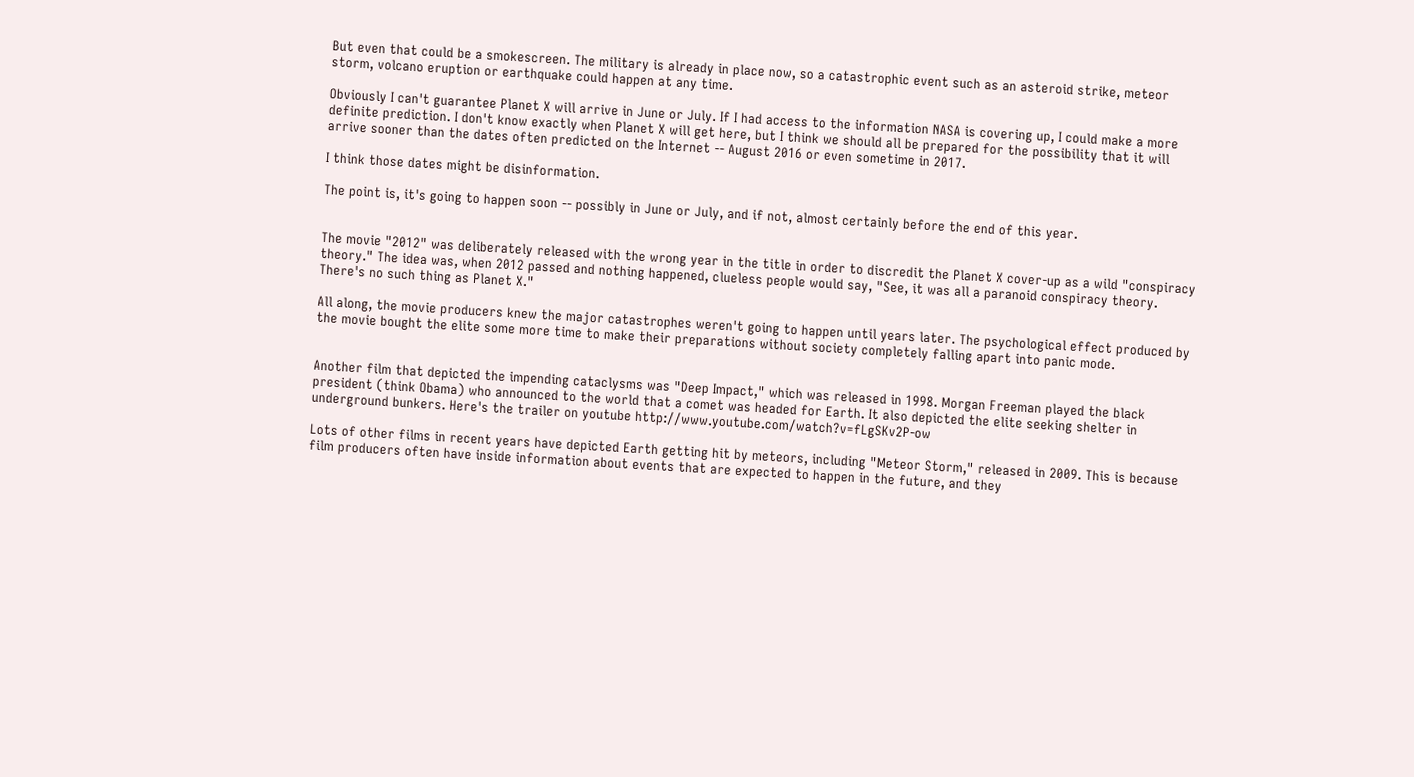But even that could be a smokescreen. The military is already in place now, so a catastrophic event such as an asteroid strike, meteor storm, volcano eruption or earthquake could happen at any time.

Obviously I can't guarantee Planet X will arrive in June or July. If I had access to the information NASA is covering up, I could make a more definite prediction. I don't know exactly when Planet X will get here, but I think we should all be prepared for the possibility that it will arrive sooner than the dates often predicted on the Internet -- August 2016 or even sometime in 2017.

I think those dates might be disinformation.

The point is, it's going to happen soon -- possibly in June or July, and if not, almost certainly before the end of this year.


The movie "2012" was deliberately released with the wrong year in the title in order to discredit the Planet X cover-up as a wild "conspiracy theory." The idea was, when 2012 passed and nothing happened, clueless people would say, "See, it was all a paranoid conspiracy theory. There's no such thing as Planet X."

All along, the movie producers knew the major catastrophes weren't going to happen until years later. The psychological effect produced by the movie bought the elite some more time to make their preparations without society completely falling apart into panic mode.


Another film that depicted the impending cataclysms was "Deep Impact," which was released in 1998. Morgan Freeman played the black president (think Obama) who announced to the world that a comet was headed for Earth. It also depicted the elite seeking shelter in underground bunkers. Here's the trailer on youtube http://www.youtube.com/watch?v=fLgSKv2P-ow

Lots of other films in recent years have depicted Earth getting hit by meteors, including "Meteor Storm," released in 2009. This is because film producers often have inside information about events that are expected to happen in the future, and they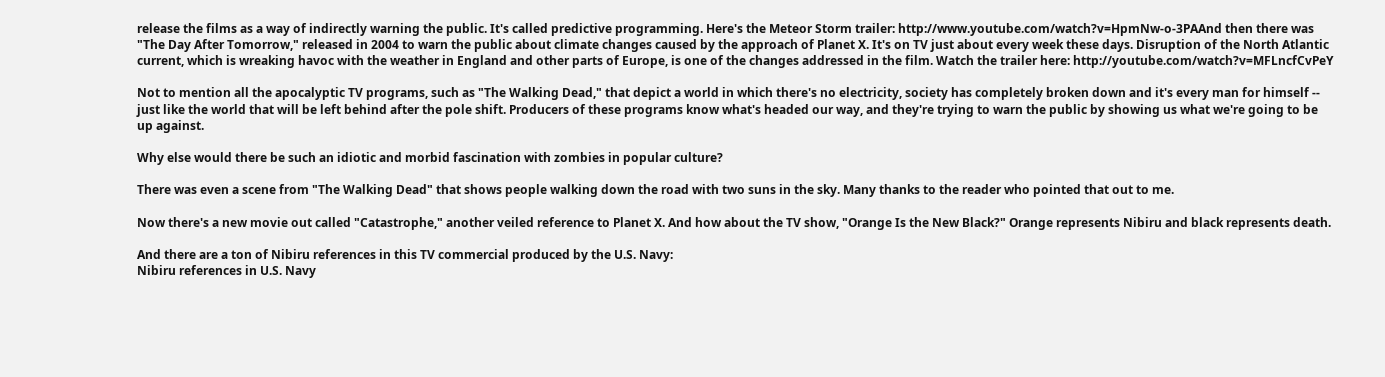release the films as a way of indirectly warning the public. It's called predictive programming. Here's the Meteor Storm trailer: http://www.youtube.com/watch?v=HpmNw-o-3PAAnd then there was "The Day After Tomorrow," released in 2004 to warn the public about climate changes caused by the approach of Planet X. It's on TV just about every week these days. Disruption of the North Atlantic current, which is wreaking havoc with the weather in England and other parts of Europe, is one of the changes addressed in the film. Watch the trailer here: http://youtube.com/watch?v=MFLncfCvPeY

Not to mention all the apocalyptic TV programs, such as "The Walking Dead," that depict a world in which there's no electricity, society has completely broken down and it's every man for himself -- just like the world that will be left behind after the pole shift. Producers of these programs know what's headed our way, and they're trying to warn the public by showing us what we're going to be up against.

Why else would there be such an idiotic and morbid fascination with zombies in popular culture?

There was even a scene from "The Walking Dead" that shows people walking down the road with two suns in the sky. Many thanks to the reader who pointed that out to me.

Now there's a new movie out called "Catastrophe," another veiled reference to Planet X. And how about the TV show, "Orange Is the New Black?" Orange represents Nibiru and black represents death.

And there are a ton of Nibiru references in this TV commercial produced by the U.S. Navy:
Nibiru references in U.S. Navy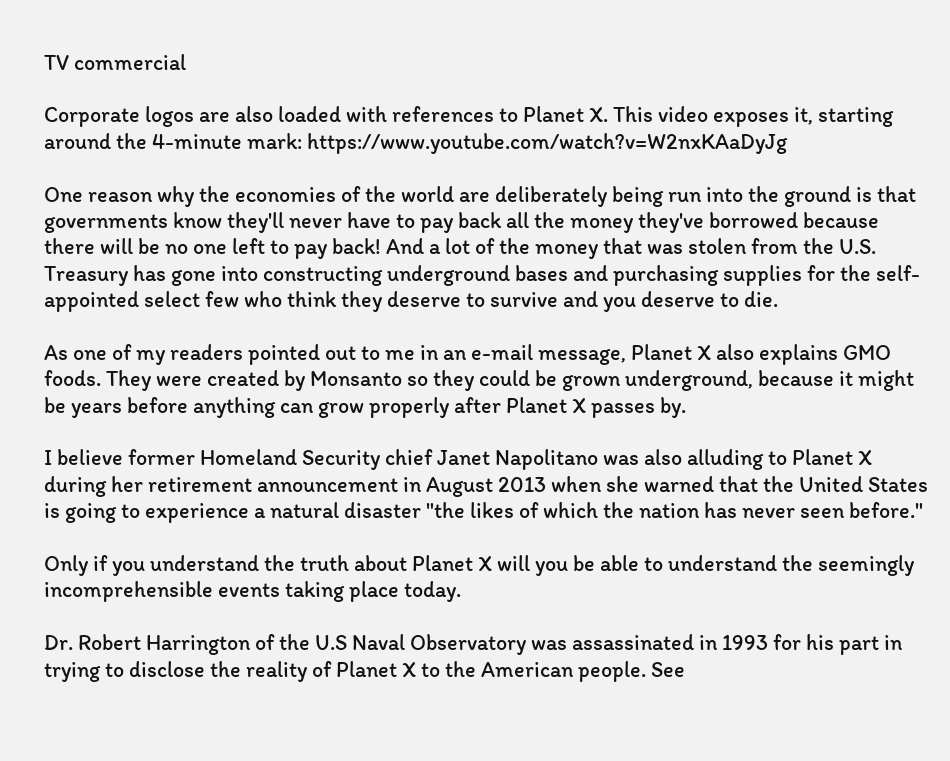TV commercial

Corporate logos are also loaded with references to Planet X. This video exposes it, starting around the 4-minute mark: https://www.youtube.com/watch?v=W2nxKAaDyJg

One reason why the economies of the world are deliberately being run into the ground is that governments know they'll never have to pay back all the money they've borrowed because there will be no one left to pay back! And a lot of the money that was stolen from the U.S. Treasury has gone into constructing underground bases and purchasing supplies for the self-appointed select few who think they deserve to survive and you deserve to die.

As one of my readers pointed out to me in an e-mail message, Planet X also explains GMO foods. They were created by Monsanto so they could be grown underground, because it might be years before anything can grow properly after Planet X passes by.

I believe former Homeland Security chief Janet Napolitano was also alluding to Planet X during her retirement announcement in August 2013 when she warned that the United States is going to experience a natural disaster "the likes of which the nation has never seen before."

Only if you understand the truth about Planet X will you be able to understand the seemingly incomprehensible events taking place today.

Dr. Robert Harrington of the U.S Naval Observatory was assassinated in 1993 for his part in trying to disclose the reality of Planet X to the American people. See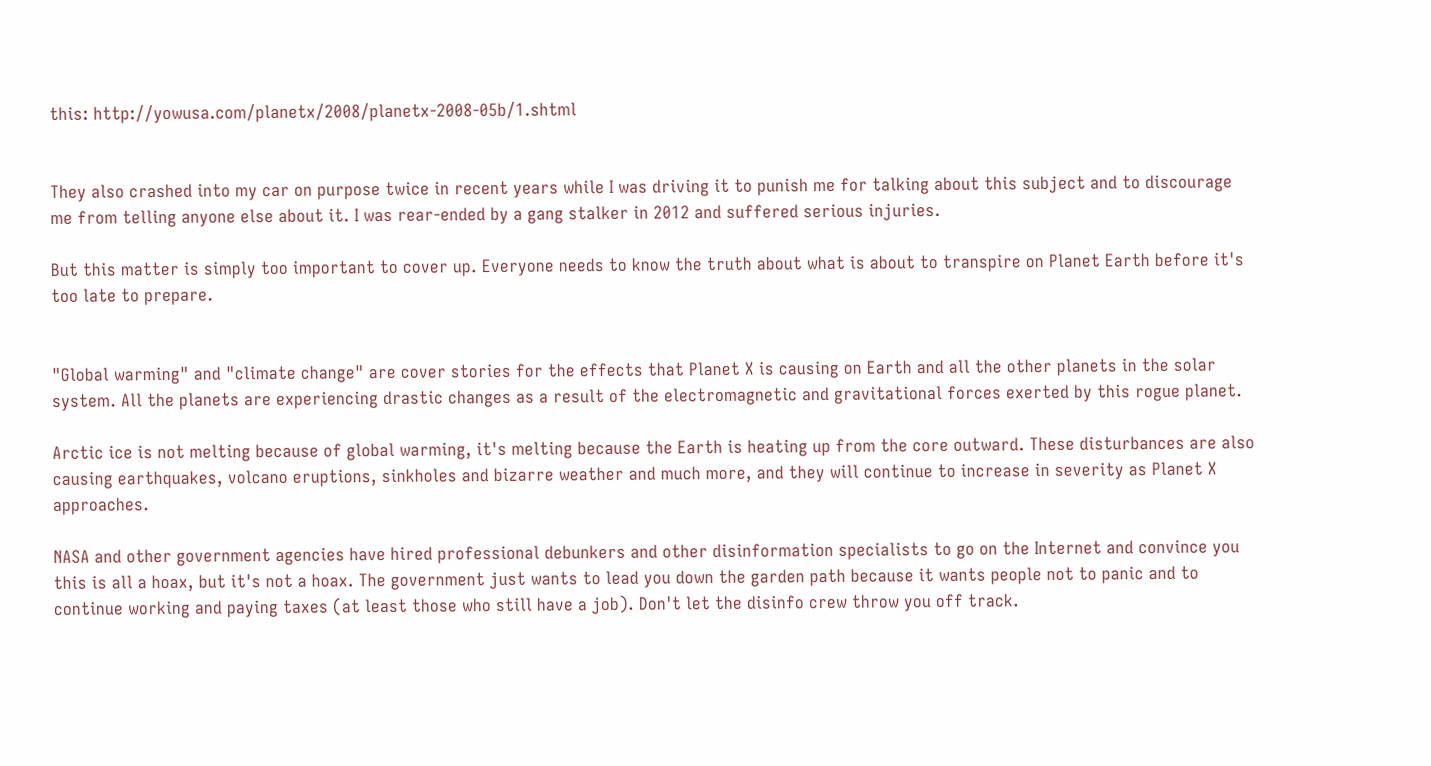this: http://yowusa.com/planetx/2008/planetx-2008-05b/1.shtml


They also crashed into my car on purpose twice in recent years while I was driving it to punish me for talking about this subject and to discourage me from telling anyone else about it. I was rear-ended by a gang stalker in 2012 and suffered serious injuries.

But this matter is simply too important to cover up. Everyone needs to know the truth about what is about to transpire on Planet Earth before it's too late to prepare.


"Global warming" and "climate change" are cover stories for the effects that Planet X is causing on Earth and all the other planets in the solar system. All the planets are experiencing drastic changes as a result of the electromagnetic and gravitational forces exerted by this rogue planet.

Arctic ice is not melting because of global warming, it's melting because the Earth is heating up from the core outward. These disturbances are also causing earthquakes, volcano eruptions, sinkholes and bizarre weather and much more, and they will continue to increase in severity as Planet X approaches.

NASA and other government agencies have hired professional debunkers and other disinformation specialists to go on the Internet and convince you this is all a hoax, but it's not a hoax. The government just wants to lead you down the garden path because it wants people not to panic and to continue working and paying taxes (at least those who still have a job). Don't let the disinfo crew throw you off track.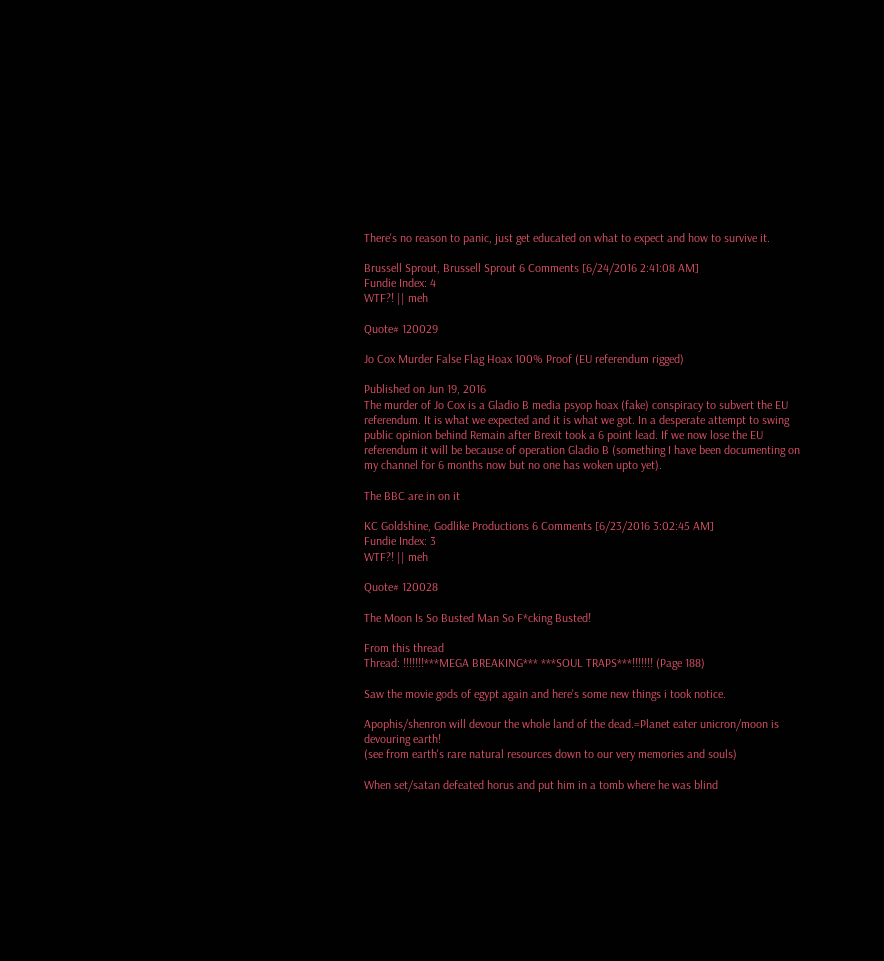There's no reason to panic, just get educated on what to expect and how to survive it.

Brussell Sprout, Brussell Sprout 6 Comments [6/24/2016 2:41:08 AM]
Fundie Index: 4
WTF?! || meh

Quote# 120029

Jo Cox Murder False Flag Hoax 100% Proof (EU referendum rigged)

Published on Jun 19, 2016
The murder of Jo Cox is a Gladio B media psyop hoax (fake) conspiracy to subvert the EU referendum. It is what we expected and it is what we got. In a desperate attempt to swing public opinion behind Remain after Brexit took a 6 point lead. If we now lose the EU referendum it will be because of operation Gladio B (something I have been documenting on my channel for 6 months now but no one has woken upto yet).

The BBC are in on it

KC Goldshine, Godlike Productions 6 Comments [6/23/2016 3:02:45 AM]
Fundie Index: 3
WTF?! || meh

Quote# 120028

The Moon Is So Busted Man So F*cking Busted!

From this thread
Thread: !!!!!!!***MEGA BREAKING*** ***SOUL TRAPS***!!!!!!! (Page 188)

Saw the movie gods of egypt again and here's some new things i took notice.

Apophis/shenron will devour the whole land of the dead.=Planet eater unicron/moon is devouring earth!
(see from earth's rare natural resources down to our very memories and souls)

When set/satan defeated horus and put him in a tomb where he was blind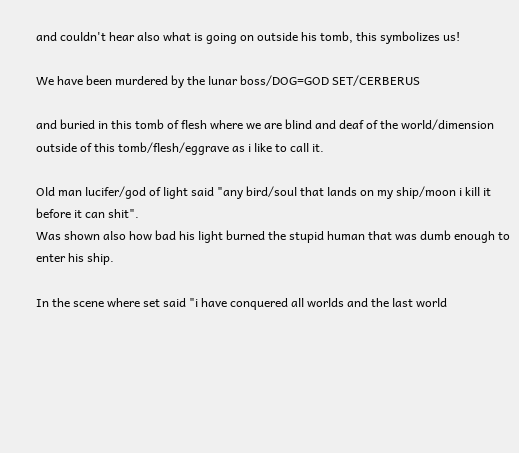and couldn't hear also what is going on outside his tomb, this symbolizes us!

We have been murdered by the lunar boss/DOG=GOD SET/CERBERUS

and buried in this tomb of flesh where we are blind and deaf of the world/dimension outside of this tomb/flesh/eggrave as i like to call it.

Old man lucifer/god of light said "any bird/soul that lands on my ship/moon i kill it before it can shit".
Was shown also how bad his light burned the stupid human that was dumb enough to enter his ship.

In the scene where set said "i have conquered all worlds and the last world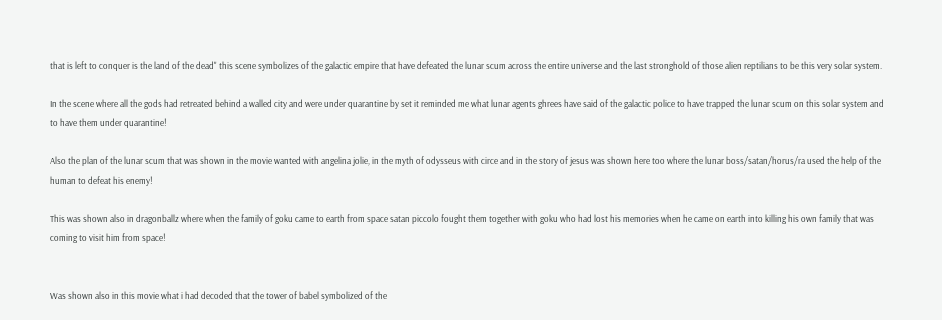that is left to conquer is the land of the dead" this scene symbolizes of the galactic empire that have defeated the lunar scum across the entire universe and the last stronghold of those alien reptilians to be this very solar system.

In the scene where all the gods had retreated behind a walled city and were under quarantine by set it reminded me what lunar agents ghrees have said of the galactic police to have trapped the lunar scum on this solar system and to have them under quarantine!

Also the plan of the lunar scum that was shown in the movie wanted with angelina jolie, in the myth of odysseus with circe and in the story of jesus was shown here too where the lunar boss/satan/horus/ra used the help of the human to defeat his enemy!

This was shown also in dragonballz where when the family of goku came to earth from space satan piccolo fought them together with goku who had lost his memories when he came on earth into killing his own family that was coming to visit him from space!


Was shown also in this movie what i had decoded that the tower of babel symbolized of the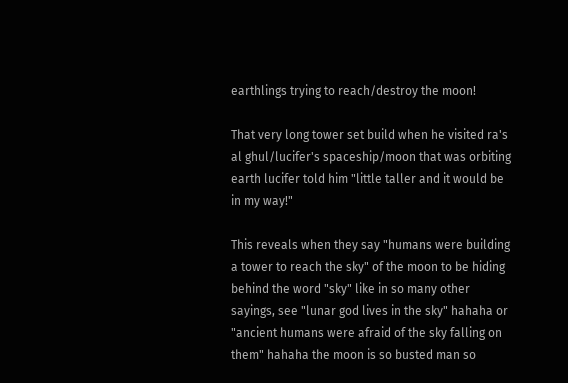earthlings trying to reach/destroy the moon!

That very long tower set build when he visited ra's al ghul/lucifer's spaceship/moon that was orbiting earth lucifer told him "little taller and it would be in my way!"

This reveals when they say "humans were building a tower to reach the sky" of the moon to be hiding behind the word "sky" like in so many other sayings, see "lunar god lives in the sky" hahaha or "ancient humans were afraid of the sky falling on them" hahaha the moon is so busted man so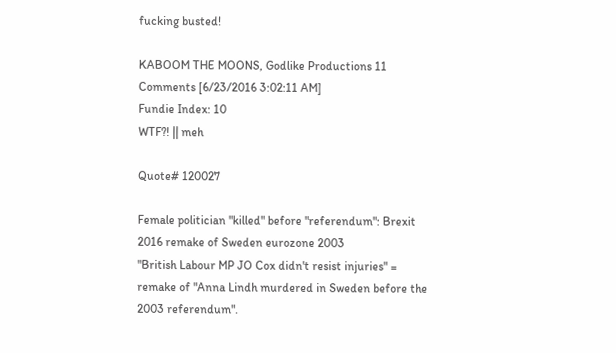fucking busted!

KABOOM THE MOONS, Godlike Productions 11 Comments [6/23/2016 3:02:11 AM]
Fundie Index: 10
WTF?! || meh

Quote# 120027

Female politician "killed" before "referendum": Brexit 2016 remake of Sweden eurozone 2003
"British Labour MP JO Cox didn't resist injuries" = remake of "Anna Lindh murdered in Sweden before the 2003 referendum".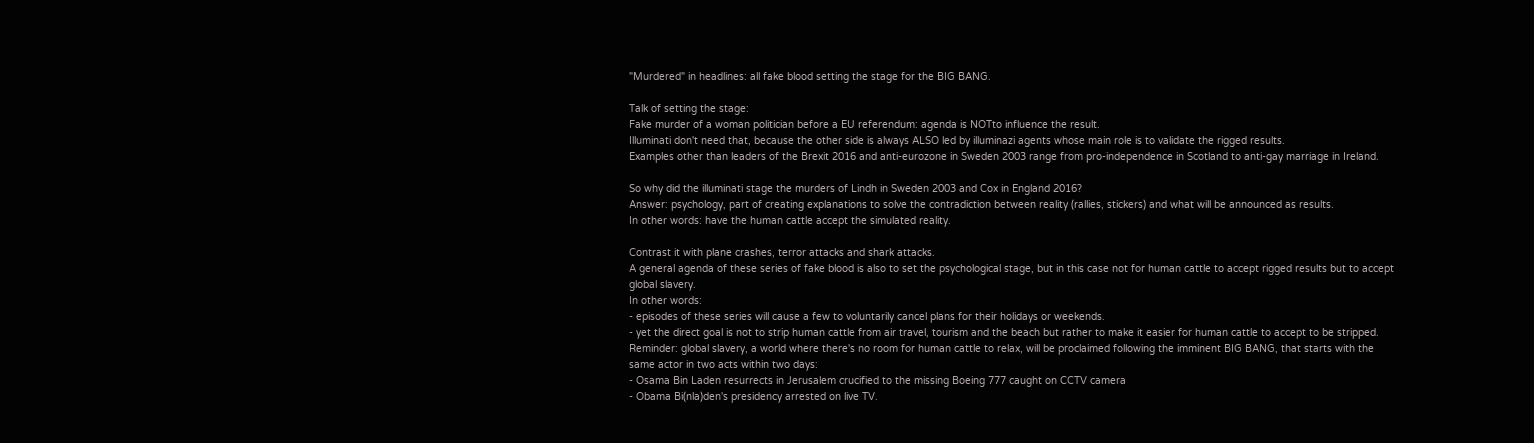"Murdered" in headlines: all fake blood setting the stage for the BIG BANG.

Talk of setting the stage:
Fake murder of a woman politician before a EU referendum: agenda is NOTto influence the result.
Illuminati don't need that, because the other side is always ALSO led by illuminazi agents whose main role is to validate the rigged results.
Examples other than leaders of the Brexit 2016 and anti-eurozone in Sweden 2003 range from pro-independence in Scotland to anti-gay marriage in Ireland.

So why did the illuminati stage the murders of Lindh in Sweden 2003 and Cox in England 2016?
Answer: psychology, part of creating explanations to solve the contradiction between reality (rallies, stickers) and what will be announced as results.
In other words: have the human cattle accept the simulated reality.

Contrast it with plane crashes, terror attacks and shark attacks.
A general agenda of these series of fake blood is also to set the psychological stage, but in this case not for human cattle to accept rigged results but to accept global slavery.
In other words:
- episodes of these series will cause a few to voluntarily cancel plans for their holidays or weekends.
- yet the direct goal is not to strip human cattle from air travel, tourism and the beach but rather to make it easier for human cattle to accept to be stripped.
Reminder: global slavery, a world where there's no room for human cattle to relax, will be proclaimed following the imminent BIG BANG, that starts with the same actor in two acts within two days:
- Osama Bin Laden resurrects in Jerusalem crucified to the missing Boeing 777 caught on CCTV camera
- Obama Bi(nla)den's presidency arrested on live TV.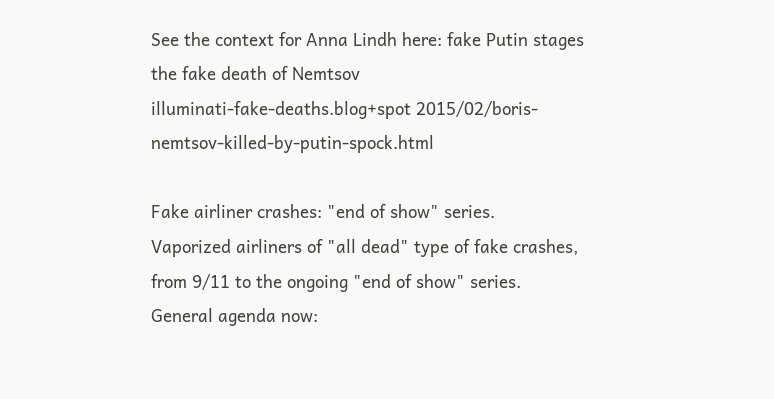See the context for Anna Lindh here: fake Putin stages the fake death of Nemtsov
illuminati-fake-deaths.blog+spot 2015/02/boris-nemtsov-killed-by-putin-spock.html

Fake airliner crashes: "end of show" series.
Vaporized airliners of "all dead" type of fake crashes, from 9/11 to the ongoing "end of show" series.
General agenda now: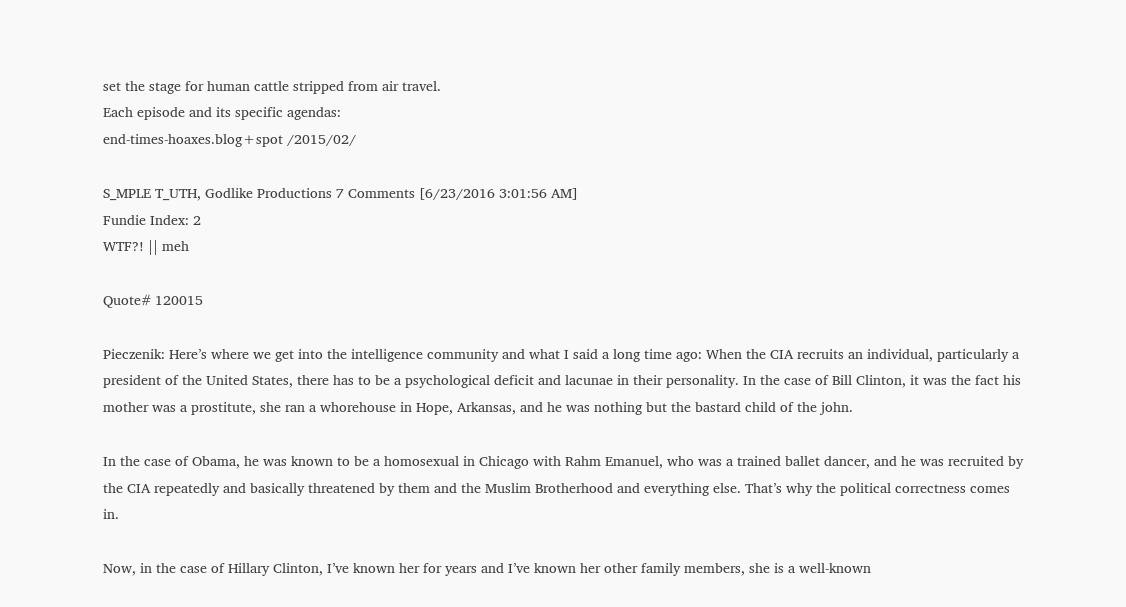set the stage for human cattle stripped from air travel.
Each episode and its specific agendas:
end-times-hoaxes.blog+spot /2015/02/

S_MPLE T_UTH, Godlike Productions 7 Comments [6/23/2016 3:01:56 AM]
Fundie Index: 2
WTF?! || meh

Quote# 120015

Pieczenik: Here’s where we get into the intelligence community and what I said a long time ago: When the CIA recruits an individual, particularly a president of the United States, there has to be a psychological deficit and lacunae in their personality. In the case of Bill Clinton, it was the fact his mother was a prostitute, she ran a whorehouse in Hope, Arkansas, and he was nothing but the bastard child of the john.

In the case of Obama, he was known to be a homosexual in Chicago with Rahm Emanuel, who was a trained ballet dancer, and he was recruited by the CIA repeatedly and basically threatened by them and the Muslim Brotherhood and everything else. That’s why the political correctness comes in.

Now, in the case of Hillary Clinton, I’ve known her for years and I’ve known her other family members, she is a well-known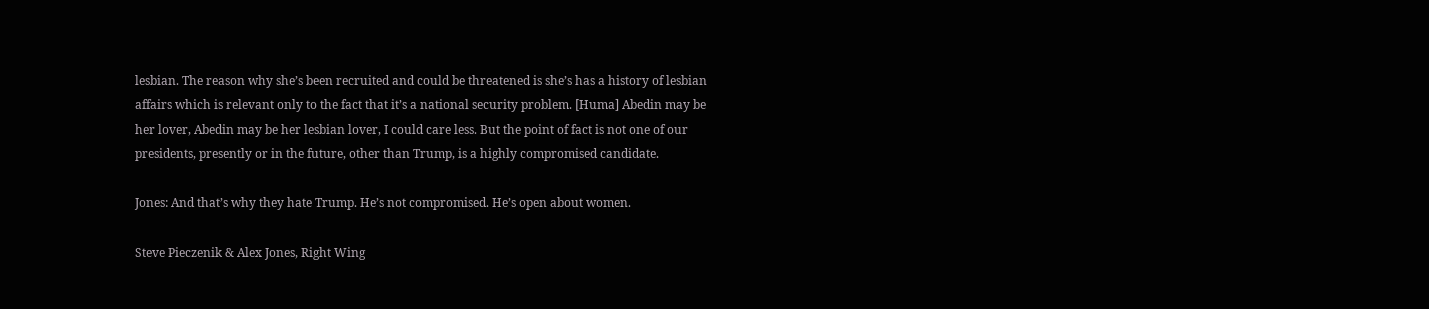lesbian. The reason why she’s been recruited and could be threatened is she’s has a history of lesbian affairs which is relevant only to the fact that it’s a national security problem. [Huma] Abedin may be her lover, Abedin may be her lesbian lover, I could care less. But the point of fact is not one of our presidents, presently or in the future, other than Trump, is a highly compromised candidate.

Jones: And that’s why they hate Trump. He’s not compromised. He’s open about women.

Steve Pieczenik & Alex Jones, Right Wing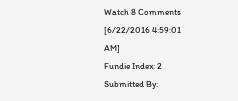Watch 8 Comments [6/22/2016 4:59:01 AM]
Fundie Index: 2
Submitted By: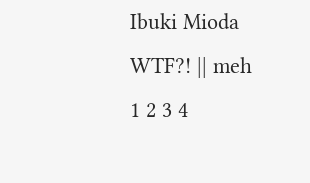Ibuki Mioda
WTF?! || meh
1 2 3 4